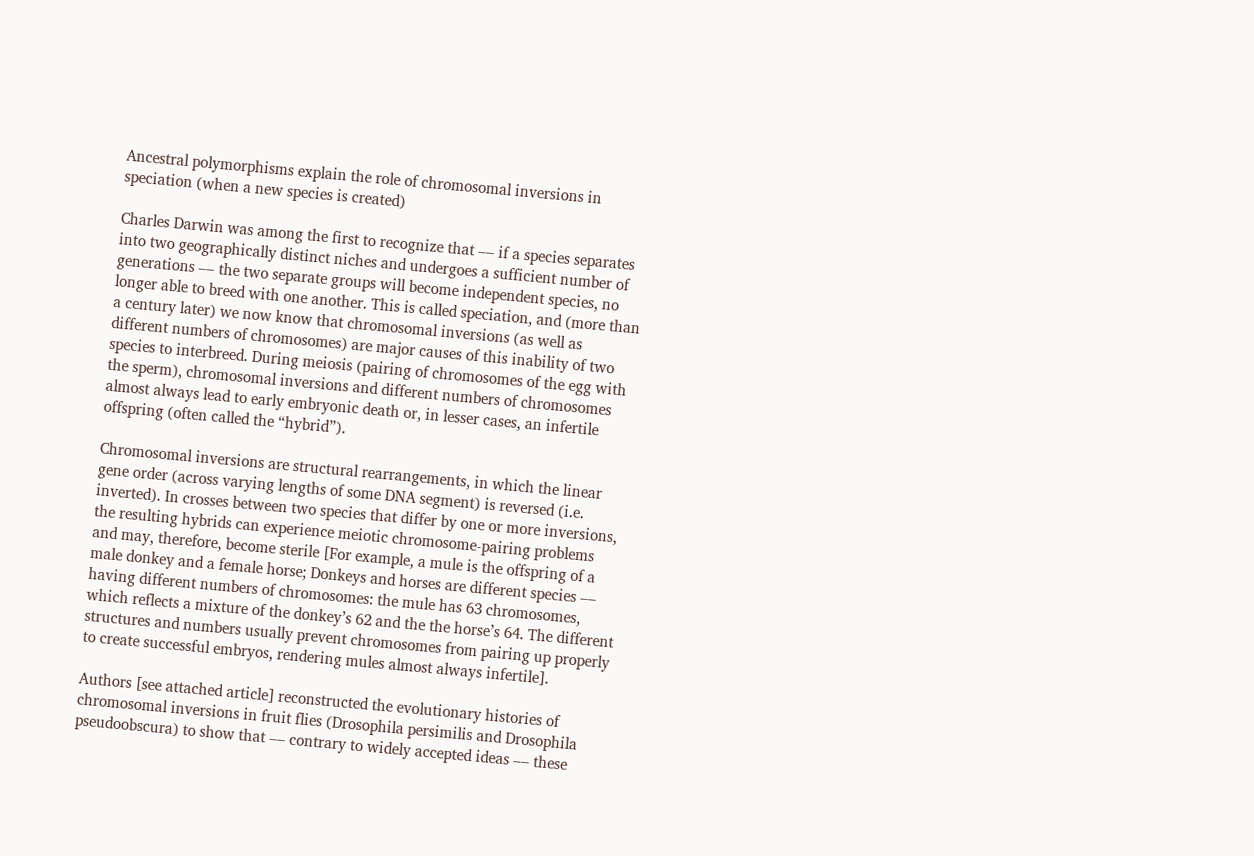Ancestral polymorphisms explain the role of chromosomal inversions in speciation (when a new species is created)

Charles Darwin was among the first to recognize that –– if a species separates into two geographically distinct niches and undergoes a sufficient number of generations –– the two separate groups will become independent species, no longer able to breed with one another. This is called speciation, and (more than a century later) we now know that chromosomal inversions (as well as different numbers of chromosomes) are major causes of this inability of two species to interbreed. During meiosis (pairing of chromosomes of the egg with the sperm), chromosomal inversions and different numbers of chromosomes almost always lead to early embryonic death or, in lesser cases, an infertile offspring (often called the “hybrid”).

Chromosomal inversions are structural rearrangements, in which the linear gene order (across varying lengths of some DNA segment) is reversed (i.e. inverted). In crosses between two species that differ by one or more inversions, the resulting hybrids can experience meiotic chromosome-pairing problems and may, therefore, become sterile [For example, a mule is the offspring of a male donkey and a female horse; Donkeys and horses are different species –– having different numbers of chromosomes: the mule has 63 chromosomes, which reflects a mixture of the donkey’s 62 and the the horse’s 64. The different structures and numbers usually prevent chromosomes from pairing up properly to create successful embryos, rendering mules almost always infertile].

Authors [see attached article] reconstructed the evolutionary histories of chromosomal inversions in fruit flies (Drosophila persimilis and Drosophila pseudoobscura) to show that –– contrary to widely accepted ideas –– these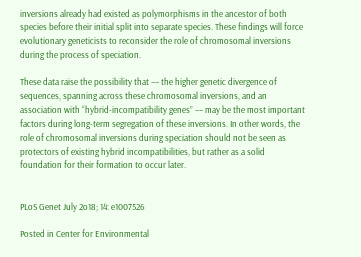inversions already had existed as polymorphisms in the ancestor of both species before their initial split into separate species. These findings will force evolutionary geneticists to reconsider the role of chromosomal inversions during the process of speciation.

These data raise the possibility that –– the higher genetic divergence of sequences, spanning across these chromosomal inversions, and an association with “hybrid-incompatibility genes” –– may be the most important factors during long-term segregation of these inversions. In other words, the role of chromosomal inversions during speciation should not be seen as protectors of existing hybrid incompatibilities, but rather as a solid foundation for their formation to occur later.


PLoS Genet July 2o18; 14: e1007526

Posted in Center for Environmental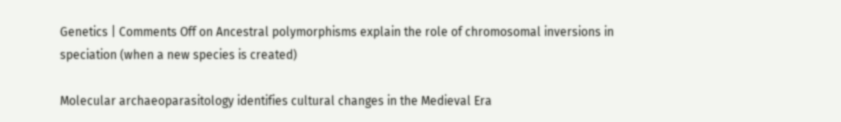Genetics | Comments Off on Ancestral polymorphisms explain the role of chromosomal inversions in speciation (when a new species is created)

Molecular archaeoparasitology identifies cultural changes in the Medieval Era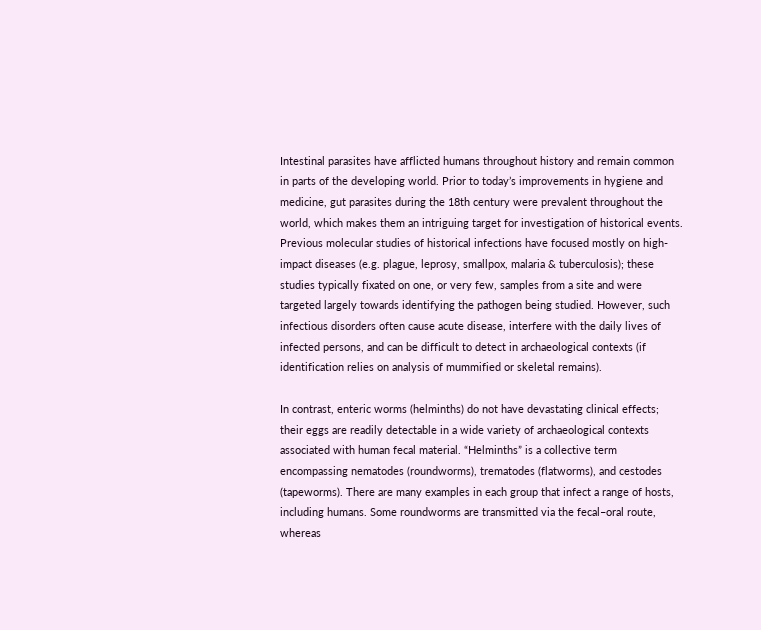Intestinal parasites have afflicted humans throughout history and remain common in parts of the developing world. Prior to today’s improvements in hygiene and medicine, gut parasites during the 18th century were prevalent throughout the world, which makes them an intriguing target for investigation of historical events. Previous molecular studies of historical infections have focused mostly on high-impact diseases (e.g. plague, leprosy, smallpox, malaria & tuberculosis); these studies typically fixated on one, or very few, samples from a site and were targeted largely towards identifying the pathogen being studied. However, such infectious disorders often cause acute disease, interfere with the daily lives of infected persons, and can be difficult to detect in archaeological contexts (if identification relies on analysis of mummified or skeletal remains).

In contrast, enteric worms (helminths) do not have devastating clinical effects; their eggs are readily detectable in a wide variety of archaeological contexts associated with human fecal material. “Helminths” is a collective term encompassing nematodes (roundworms), trematodes (flatworms), and cestodes (tapeworms). There are many examples in each group that infect a range of hosts, including humans. Some roundworms are transmitted via the fecal–oral route, whereas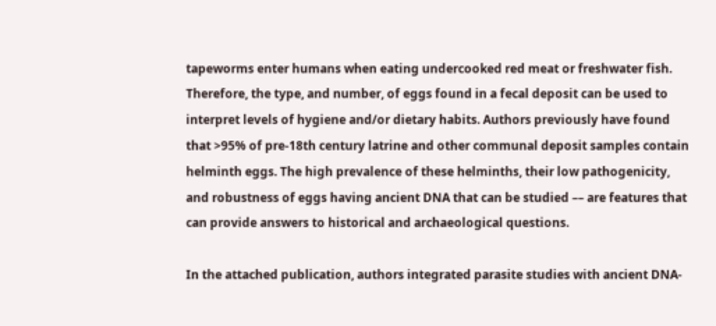tapeworms enter humans when eating undercooked red meat or freshwater fish. Therefore, the type, and number, of eggs found in a fecal deposit can be used to interpret levels of hygiene and/or dietary habits. Authors previously have found that >95% of pre-18th century latrine and other communal deposit samples contain helminth eggs. The high prevalence of these helminths, their low pathogenicity, and robustness of eggs having ancient DNA that can be studied –– are features that can provide answers to historical and archaeological questions.

In the attached publication, authors integrated parasite studies with ancient DNA-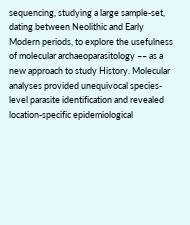sequencing, studying a large sample-set, dating between Neolithic and Early Modern periods, to explore the usefulness of molecular archaeoparasitology –– as a new approach to study History. Molecular analyses provided unequivocal species-level parasite identification and revealed location-specific epidemiological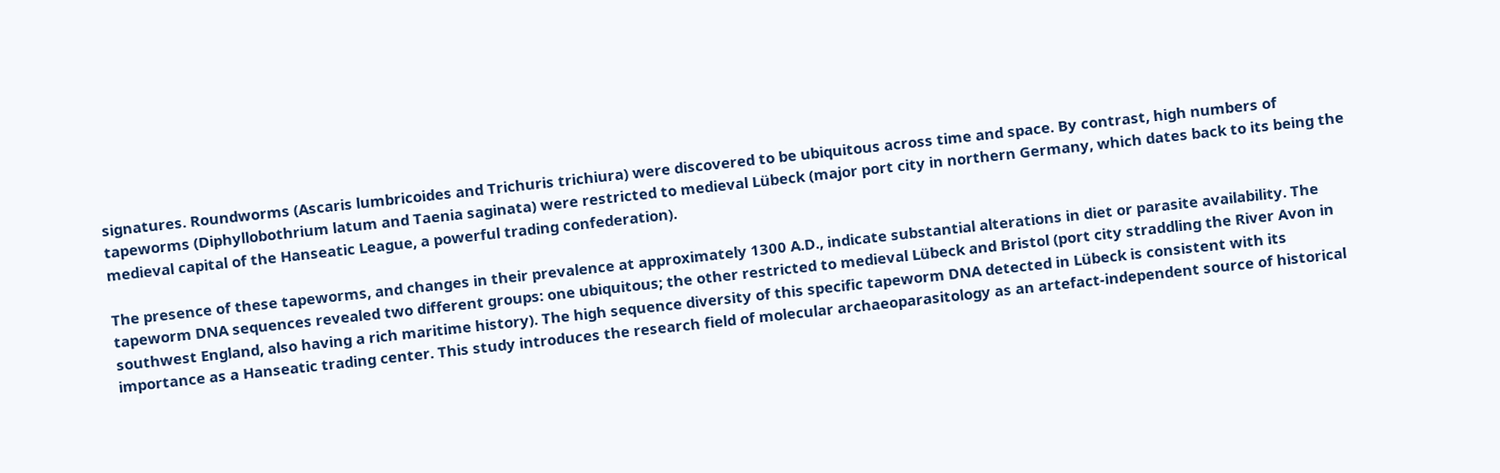signatures. Roundworms (Ascaris lumbricoides and Trichuris trichiura) were discovered to be ubiquitous across time and space. By contrast, high numbers of tapeworms (Diphyllobothrium latum and Taenia saginata) were restricted to medieval Lübeck (major port city in northern Germany, which dates back to its being the medieval capital of the Hanseatic League, a powerful trading confederation).

The presence of these tapeworms, and changes in their prevalence at approximately 1300 A.D., indicate substantial alterations in diet or parasite availability. The tapeworm DNA sequences revealed two different groups: one ubiquitous; the other restricted to medieval Lübeck and Bristol (port city straddling the River Avon in southwest England, also having a rich maritime history). The high sequence diversity of this specific tapeworm DNA detected in Lübeck is consistent with its importance as a Hanseatic trading center. This study introduces the research field of molecular archaeoparasitology as an artefact-independent source of historical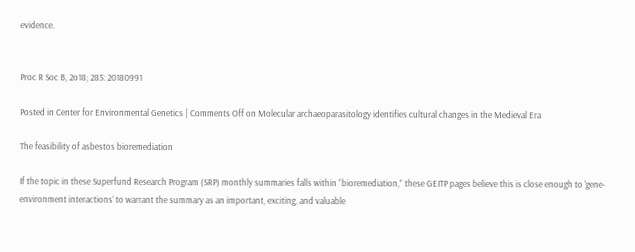evidence.


Proc R Soc B, 2o18; 285: 20180991

Posted in Center for Environmental Genetics | Comments Off on Molecular archaeoparasitology identifies cultural changes in the Medieval Era

The feasibility of asbestos bioremediation

If the topic in these Superfund Research Program (SRP) monthly summaries falls within “bioremediation,” these GEITP pages believe this is close enough to ‘gene-environment interactions’ to warrant the summary as an important, exciting, and valuable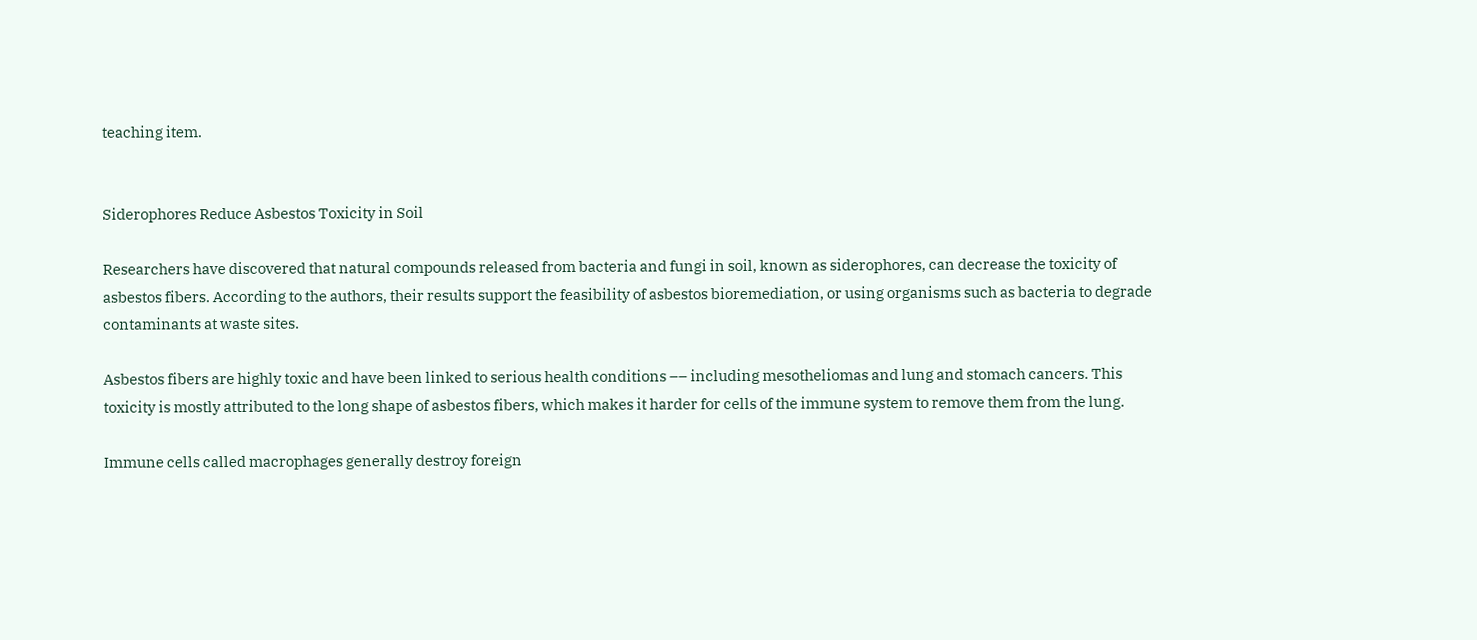teaching item.


Siderophores Reduce Asbestos Toxicity in Soil

Researchers have discovered that natural compounds released from bacteria and fungi in soil, known as siderophores, can decrease the toxicity of asbestos fibers. According to the authors, their results support the feasibility of asbestos bioremediation, or using organisms such as bacteria to degrade contaminants at waste sites.

Asbestos fibers are highly toxic and have been linked to serious health conditions –– including mesotheliomas and lung and stomach cancers. This toxicity is mostly attributed to the long shape of asbestos fibers, which makes it harder for cells of the immune system to remove them from the lung.

Immune cells called macrophages generally destroy foreign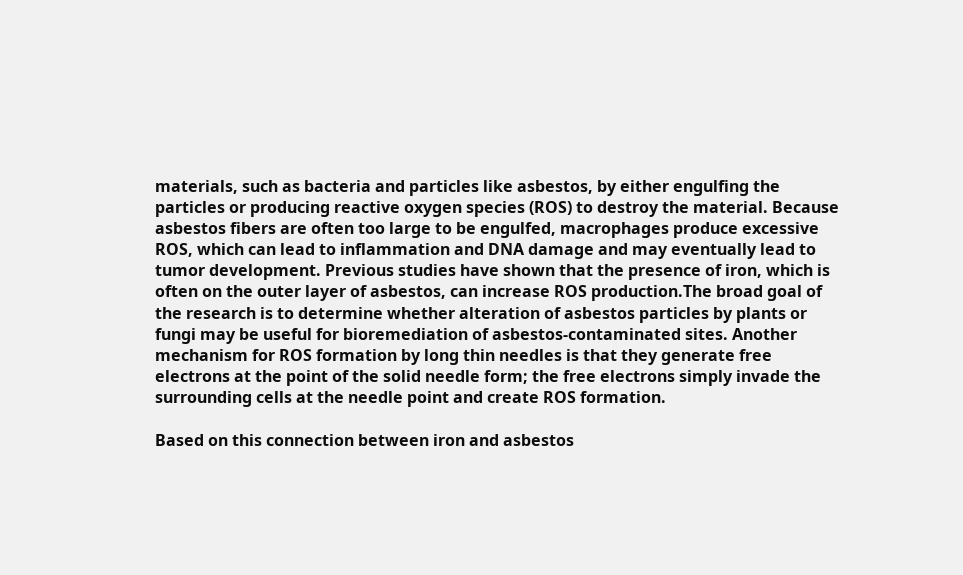materials, such as bacteria and particles like asbestos, by either engulfing the particles or producing reactive oxygen species (ROS) to destroy the material. Because asbestos fibers are often too large to be engulfed, macrophages produce excessive ROS, which can lead to inflammation and DNA damage and may eventually lead to tumor development. Previous studies have shown that the presence of iron, which is often on the outer layer of asbestos, can increase ROS production.The broad goal of the research is to determine whether alteration of asbestos particles by plants or fungi may be useful for bioremediation of asbestos-contaminated sites. Another mechanism for ROS formation by long thin needles is that they generate free electrons at the point of the solid needle form; the free electrons simply invade the surrounding cells at the needle point and create ROS formation.

Based on this connection between iron and asbestos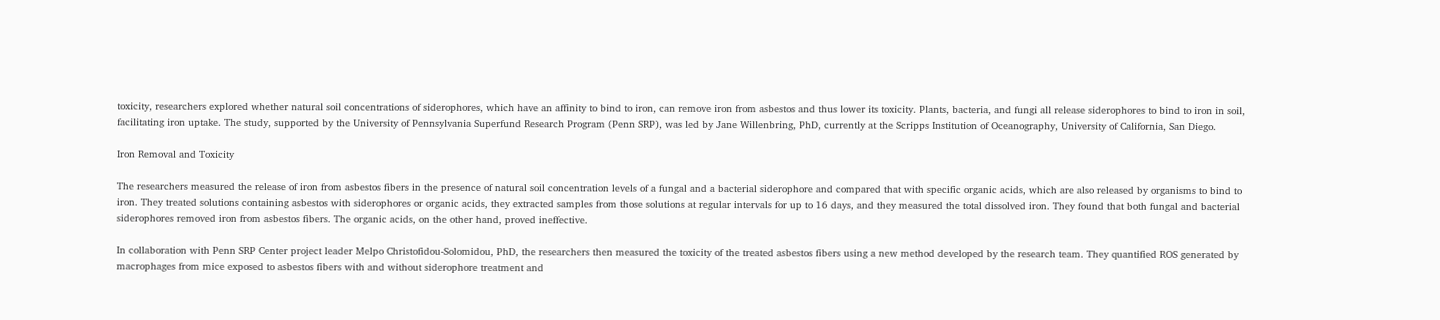toxicity, researchers explored whether natural soil concentrations of siderophores, which have an affinity to bind to iron, can remove iron from asbestos and thus lower its toxicity. Plants, bacteria, and fungi all release siderophores to bind to iron in soil, facilitating iron uptake. The study, supported by the University of Pennsylvania Superfund Research Program (Penn SRP), was led by Jane Willenbring, PhD, currently at the Scripps Institution of Oceanography, University of California, San Diego.

Iron Removal and Toxicity

The researchers measured the release of iron from asbestos fibers in the presence of natural soil concentration levels of a fungal and a bacterial siderophore and compared that with specific organic acids, which are also released by organisms to bind to iron. They treated solutions containing asbestos with siderophores or organic acids, they extracted samples from those solutions at regular intervals for up to 16 days, and they measured the total dissolved iron. They found that both fungal and bacterial siderophores removed iron from asbestos fibers. The organic acids, on the other hand, proved ineffective.

In collaboration with Penn SRP Center project leader Melpo Christofidou-Solomidou, PhD, the researchers then measured the toxicity of the treated asbestos fibers using a new method developed by the research team. They quantified ROS generated by macrophages from mice exposed to asbestos fibers with and without siderophore treatment and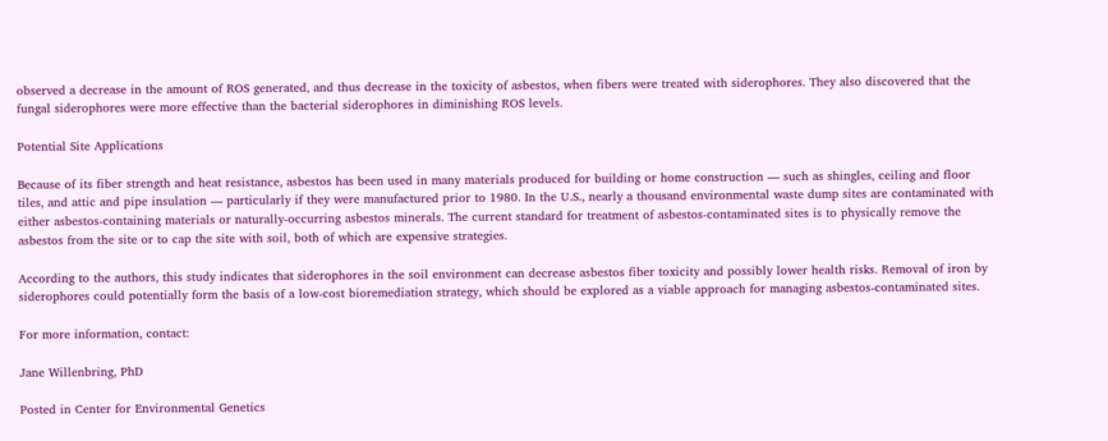observed a decrease in the amount of ROS generated, and thus decrease in the toxicity of asbestos, when fibers were treated with siderophores. They also discovered that the fungal siderophores were more effective than the bacterial siderophores in diminishing ROS levels.

Potential Site Applications

Because of its fiber strength and heat resistance, asbestos has been used in many materials produced for building or home construction –– such as shingles, ceiling and floor tiles, and attic and pipe insulation –– particularly if they were manufactured prior to 1980. In the U.S., nearly a thousand environmental waste dump sites are contaminated with either asbestos-containing materials or naturally-occurring asbestos minerals. The current standard for treatment of asbestos-contaminated sites is to physically remove the asbestos from the site or to cap the site with soil, both of which are expensive strategies.

According to the authors, this study indicates that siderophores in the soil environment can decrease asbestos fiber toxicity and possibly lower health risks. Removal of iron by siderophores could potentially form the basis of a low-cost bioremediation strategy, which should be explored as a viable approach for managing asbestos-contaminated sites.

For more information, contact:

Jane Willenbring, PhD

Posted in Center for Environmental Genetics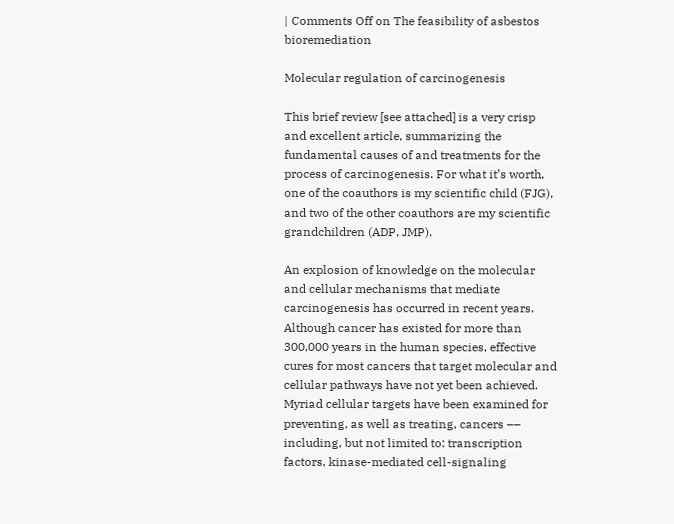| Comments Off on The feasibility of asbestos bioremediation

Molecular regulation of carcinogenesis

This brief review [see attached] is a very crisp and excellent article, summarizing the fundamental causes of and treatments for the process of carcinogenesis. For what it’s worth, one of the coauthors is my scientific child (FJG), and two of the other coauthors are my scientific grandchildren (ADP, JMP).

An explosion of knowledge on the molecular and cellular mechanisms that mediate carcinogenesis has occurred in recent years. Although cancer has existed for more than 300,000 years in the human species, effective cures for most cancers that target molecular and cellular pathways have not yet been achieved. Myriad cellular targets have been examined for preventing, as well as treating, cancers –– including, but not limited to: transcription factors, kinase-mediated cell-signaling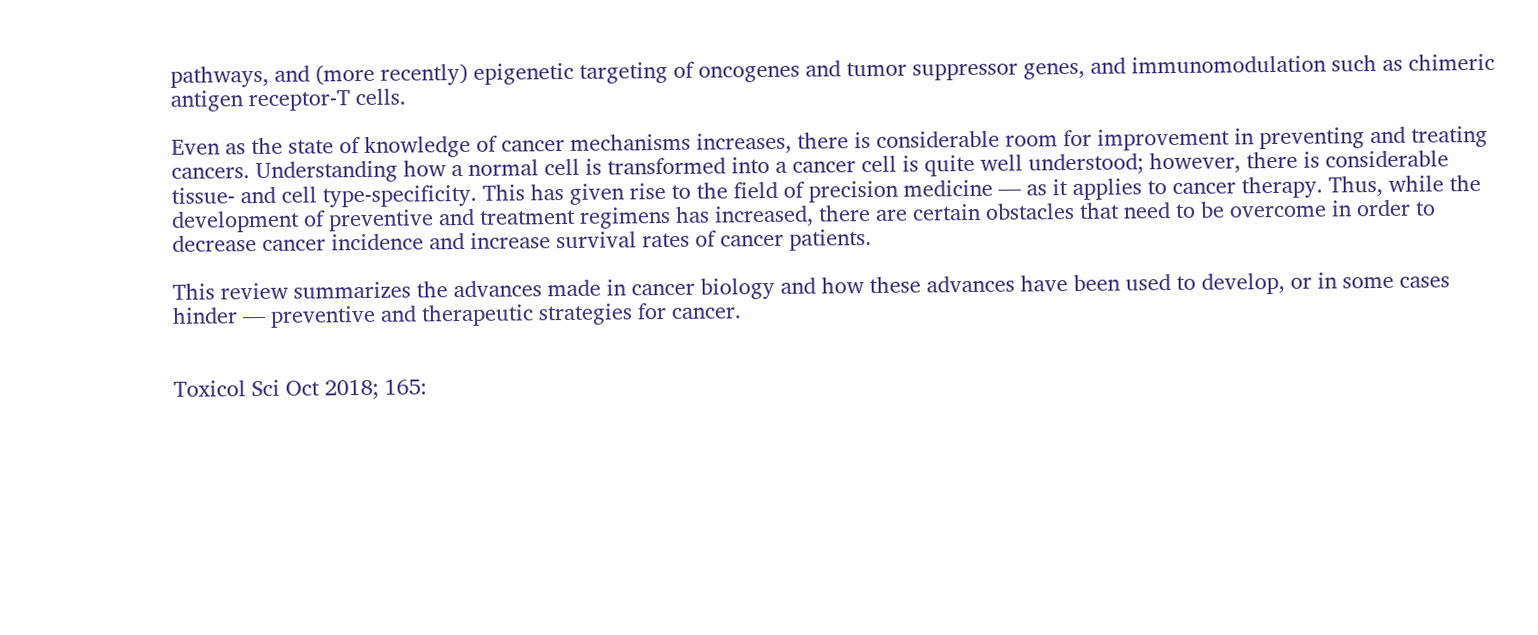pathways, and (more recently) epigenetic targeting of oncogenes and tumor suppressor genes, and immunomodulation such as chimeric antigen receptor-T cells.

Even as the state of knowledge of cancer mechanisms increases, there is considerable room for improvement in preventing and treating cancers. Understanding how a normal cell is transformed into a cancer cell is quite well understood; however, there is considerable tissue- and cell type-specificity. This has given rise to the field of precision medicine –– as it applies to cancer therapy. Thus, while the development of preventive and treatment regimens has increased, there are certain obstacles that need to be overcome in order to decrease cancer incidence and increase survival rates of cancer patients.

This review summarizes the advances made in cancer biology and how these advances have been used to develop, or in some cases hinder –– preventive and therapeutic strategies for cancer.


Toxicol Sci Oct 2018; 165: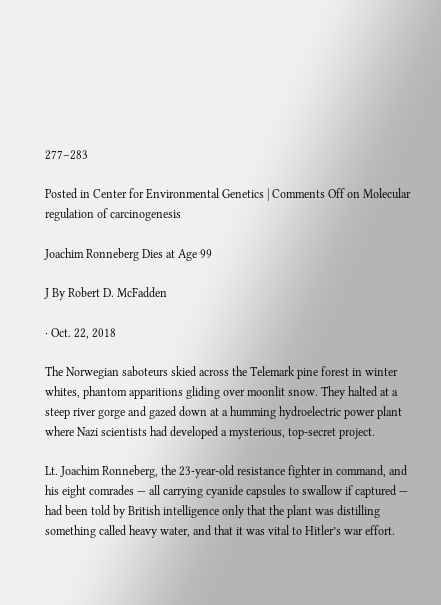277–283

Posted in Center for Environmental Genetics | Comments Off on Molecular regulation of carcinogenesis

Joachim Ronneberg Dies at Age 99

J By Robert D. McFadden

· Oct. 22, 2018

The Norwegian saboteurs skied across the Telemark pine forest in winter whites, phantom apparitions gliding over moonlit snow. They halted at a steep river gorge and gazed down at a humming hydroelectric power plant where Nazi scientists had developed a mysterious, top-secret project.

Lt. Joachim Ronneberg, the 23-year-old resistance fighter in command, and his eight comrades — all carrying cyanide capsules to swallow if captured — had been told by British intelligence only that the plant was distilling something called heavy water, and that it was vital to Hitler’s war effort.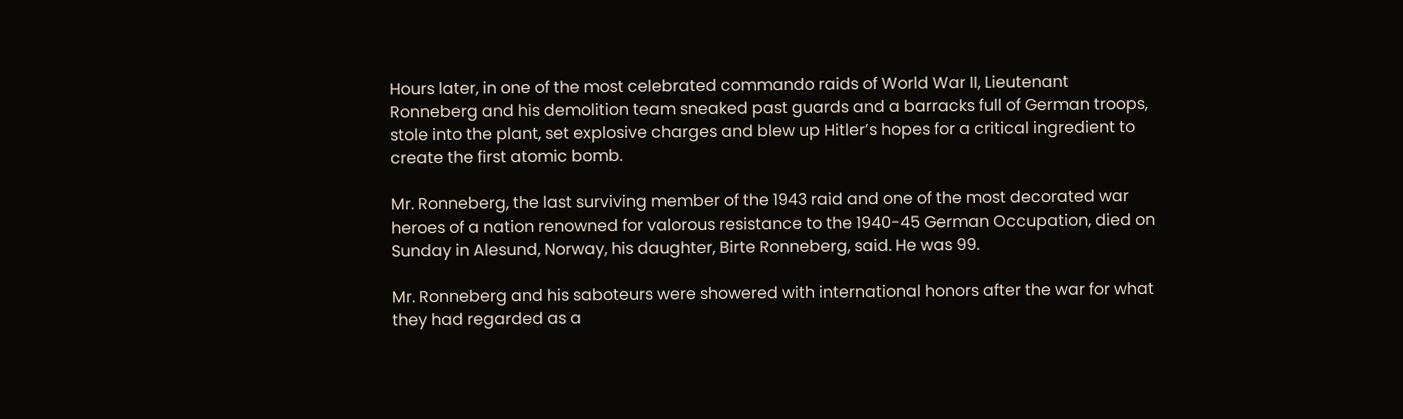Hours later, in one of the most celebrated commando raids of World War II, Lieutenant Ronneberg and his demolition team sneaked past guards and a barracks full of German troops, stole into the plant, set explosive charges and blew up Hitler’s hopes for a critical ingredient to create the first atomic bomb.

Mr. Ronneberg, the last surviving member of the 1943 raid and one of the most decorated war heroes of a nation renowned for valorous resistance to the 1940-45 German Occupation, died on Sunday in Alesund, Norway, his daughter, Birte Ronneberg, said. He was 99.

Mr. Ronneberg and his saboteurs were showered with international honors after the war for what they had regarded as a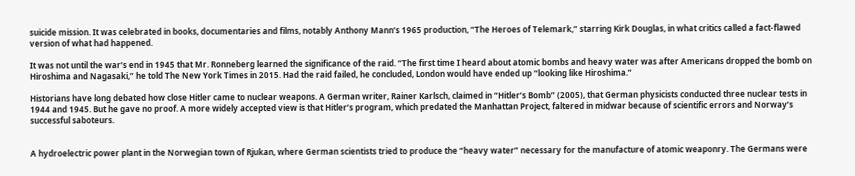suicide mission. It was celebrated in books, documentaries and films, notably Anthony Mann’s 1965 production, “The Heroes of Telemark,” starring Kirk Douglas, in what critics called a fact-flawed version of what had happened.

It was not until the war’s end in 1945 that Mr. Ronneberg learned the significance of the raid. “The first time I heard about atomic bombs and heavy water was after Americans dropped the bomb on Hiroshima and Nagasaki,” he told The New York Times in 2015. Had the raid failed, he concluded, London would have ended up “looking like Hiroshima.”

Historians have long debated how close Hitler came to nuclear weapons. A German writer, Rainer Karlsch, claimed in “Hitler’s Bomb” (2005), that German physicists conducted three nuclear tests in 1944 and 1945. But he gave no proof. A more widely accepted view is that Hitler’s program, which predated the Manhattan Project, faltered in midwar because of scientific errors and Norway’s successful saboteurs.


A hydroelectric power plant in the Norwegian town of Rjukan, where German scientists tried to produce the “heavy water” necessary for the manufacture of atomic weaponry. The Germans were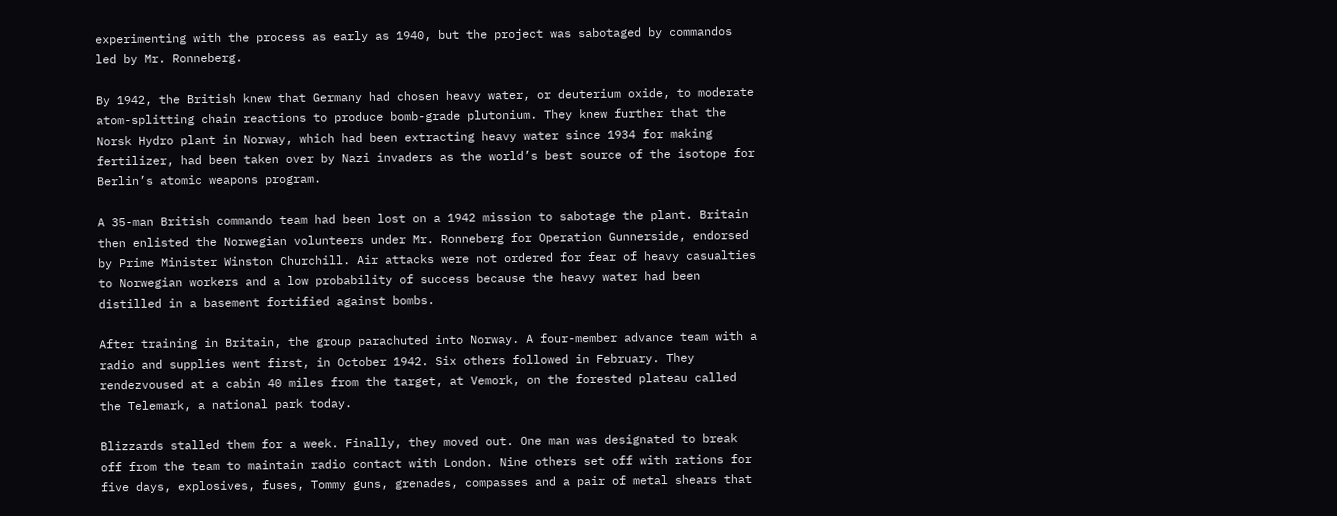experimenting with the process as early as 1940, but the project was sabotaged by commandos led by Mr. Ronneberg.

By 1942, the British knew that Germany had chosen heavy water, or deuterium oxide, to moderate atom-splitting chain reactions to produce bomb-grade plutonium. They knew further that the Norsk Hydro plant in Norway, which had been extracting heavy water since 1934 for making fertilizer, had been taken over by Nazi invaders as the world’s best source of the isotope for Berlin’s atomic weapons program.

A 35-man British commando team had been lost on a 1942 mission to sabotage the plant. Britain then enlisted the Norwegian volunteers under Mr. Ronneberg for Operation Gunnerside, endorsed by Prime Minister Winston Churchill. Air attacks were not ordered for fear of heavy casualties to Norwegian workers and a low probability of success because the heavy water had been distilled in a basement fortified against bombs.

After training in Britain, the group parachuted into Norway. A four-member advance team with a radio and supplies went first, in October 1942. Six others followed in February. They rendezvoused at a cabin 40 miles from the target, at Vemork, on the forested plateau called the Telemark, a national park today.

Blizzards stalled them for a week. Finally, they moved out. One man was designated to break off from the team to maintain radio contact with London. Nine others set off with rations for five days, explosives, fuses, Tommy guns, grenades, compasses and a pair of metal shears that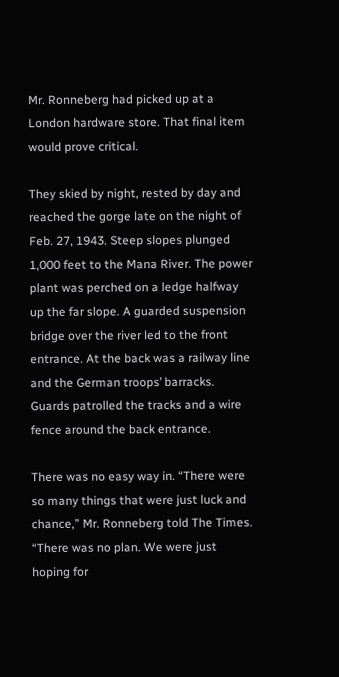Mr. Ronneberg had picked up at a London hardware store. That final item would prove critical.

They skied by night, rested by day and reached the gorge late on the night of Feb. 27, 1943. Steep slopes plunged 1,000 feet to the Mana River. The power plant was perched on a ledge halfway up the far slope. A guarded suspension bridge over the river led to the front entrance. At the back was a railway line and the German troops’ barracks. Guards patrolled the tracks and a wire fence around the back entrance.

There was no easy way in. “There were so many things that were just luck and chance,” Mr. Ronneberg told The Times. “There was no plan. We were just hoping for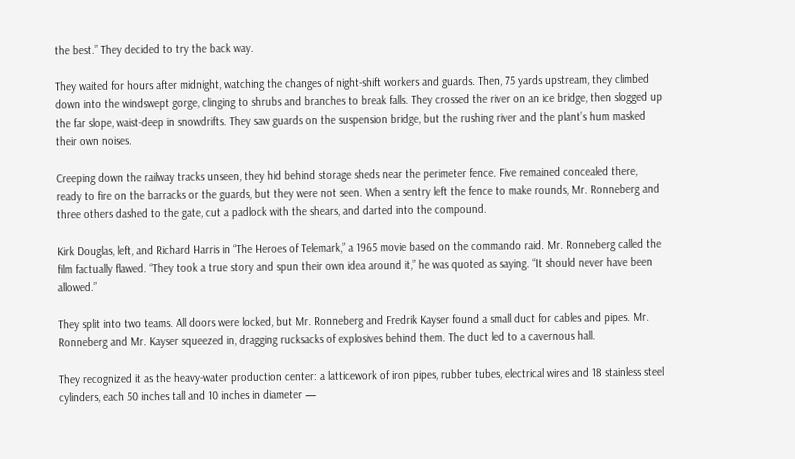the best.” They decided to try the back way.

They waited for hours after midnight, watching the changes of night-shift workers and guards. Then, 75 yards upstream, they climbed down into the windswept gorge, clinging to shrubs and branches to break falls. They crossed the river on an ice bridge, then slogged up the far slope, waist-deep in snowdrifts. They saw guards on the suspension bridge, but the rushing river and the plant’s hum masked their own noises.

Creeping down the railway tracks unseen, they hid behind storage sheds near the perimeter fence. Five remained concealed there, ready to fire on the barracks or the guards, but they were not seen. When a sentry left the fence to make rounds, Mr. Ronneberg and three others dashed to the gate, cut a padlock with the shears, and darted into the compound.

Kirk Douglas, left, and Richard Harris in “The Heroes of Telemark,” a 1965 movie based on the commando raid. Mr. Ronneberg called the film factually flawed. “They took a true story and spun their own idea around it,” he was quoted as saying. “It should never have been allowed.”

They split into two teams. All doors were locked, but Mr. Ronneberg and Fredrik Kayser found a small duct for cables and pipes. Mr. Ronneberg and Mr. Kayser squeezed in, dragging rucksacks of explosives behind them. The duct led to a cavernous hall.

They recognized it as the heavy-water production center: a latticework of iron pipes, rubber tubes, electrical wires and 18 stainless steel cylinders, each 50 inches tall and 10 inches in diameter —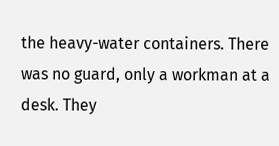the heavy-water containers. There was no guard, only a workman at a desk. They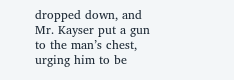dropped down, and Mr. Kayser put a gun to the man’s chest, urging him to be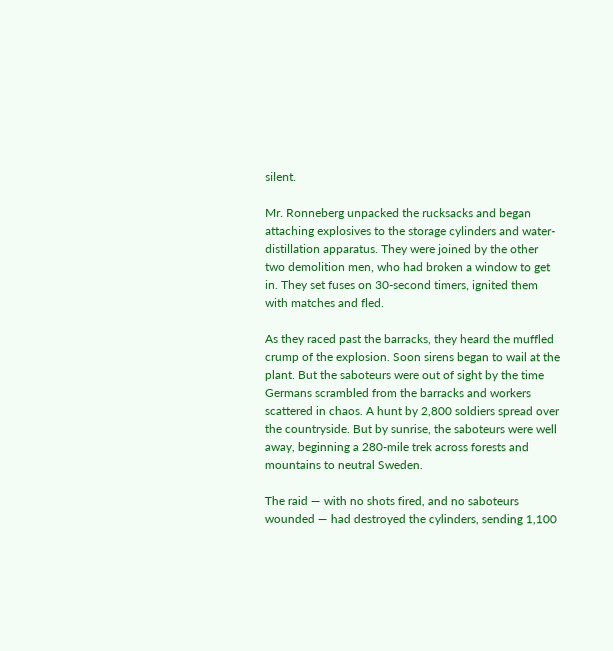silent.

Mr. Ronneberg unpacked the rucksacks and began attaching explosives to the storage cylinders and water-distillation apparatus. They were joined by the other two demolition men, who had broken a window to get in. They set fuses on 30-second timers, ignited them with matches and fled.

As they raced past the barracks, they heard the muffled crump of the explosion. Soon sirens began to wail at the plant. But the saboteurs were out of sight by the time Germans scrambled from the barracks and workers scattered in chaos. A hunt by 2,800 soldiers spread over the countryside. But by sunrise, the saboteurs were well away, beginning a 280-mile trek across forests and mountains to neutral Sweden.

The raid — with no shots fired, and no saboteurs wounded — had destroyed the cylinders, sending 1,100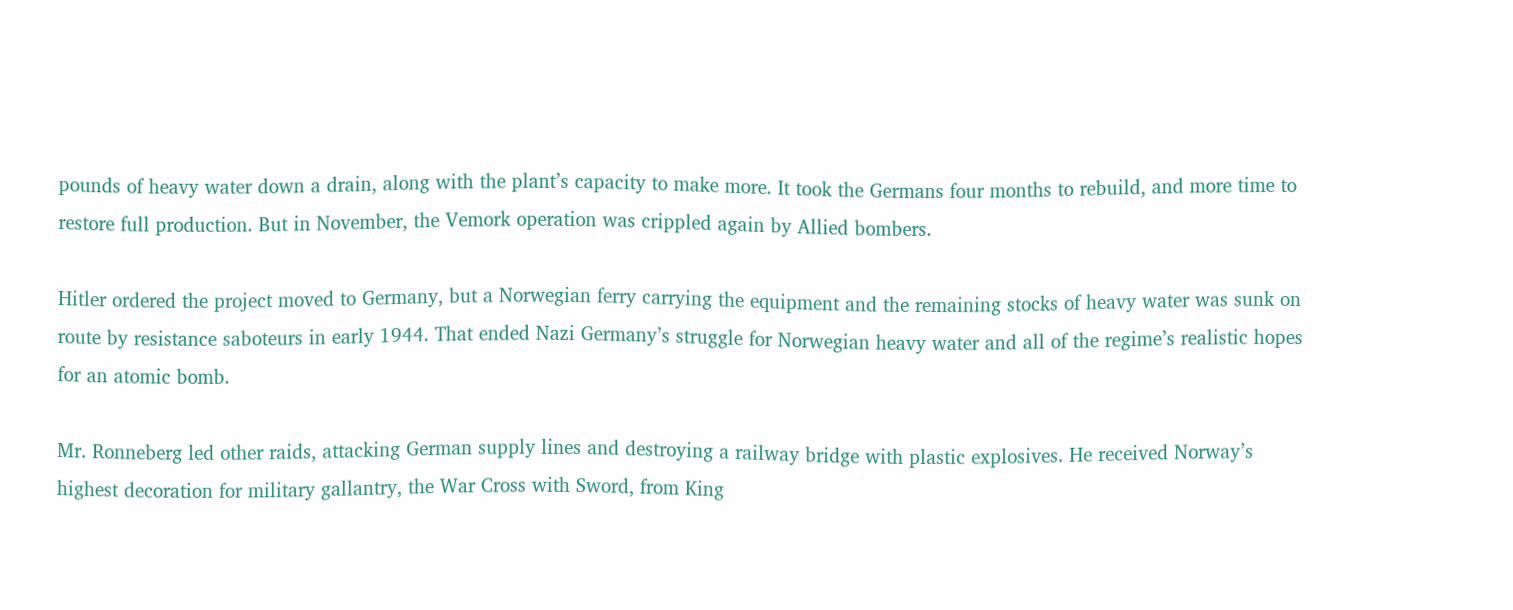pounds of heavy water down a drain, along with the plant’s capacity to make more. It took the Germans four months to rebuild, and more time to restore full production. But in November, the Vemork operation was crippled again by Allied bombers.

Hitler ordered the project moved to Germany, but a Norwegian ferry carrying the equipment and the remaining stocks of heavy water was sunk on route by resistance saboteurs in early 1944. That ended Nazi Germany’s struggle for Norwegian heavy water and all of the regime’s realistic hopes for an atomic bomb.

Mr. Ronneberg led other raids, attacking German supply lines and destroying a railway bridge with plastic explosives. He received Norway’s highest decoration for military gallantry, the War Cross with Sword, from King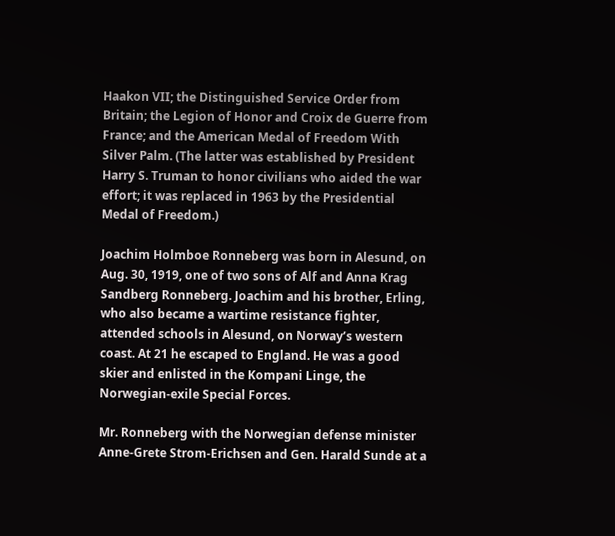Haakon VII; the Distinguished Service Order from Britain; the Legion of Honor and Croix de Guerre from France; and the American Medal of Freedom With Silver Palm. (The latter was established by President Harry S. Truman to honor civilians who aided the war effort; it was replaced in 1963 by the Presidential Medal of Freedom.)

Joachim Holmboe Ronneberg was born in Alesund, on Aug. 30, 1919, one of two sons of Alf and Anna Krag Sandberg Ronneberg. Joachim and his brother, Erling, who also became a wartime resistance fighter, attended schools in Alesund, on Norway’s western coast. At 21 he escaped to England. He was a good skier and enlisted in the Kompani Linge, the Norwegian-exile Special Forces.

Mr. Ronneberg with the Norwegian defense minister Anne-Grete Strom-Erichsen and Gen. Harald Sunde at a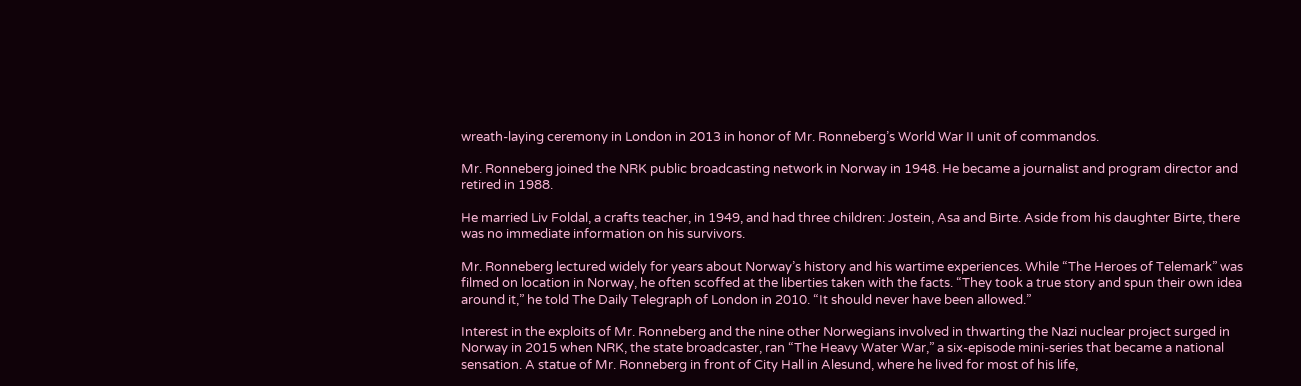wreath-laying ceremony in London in 2013 in honor of Mr. Ronneberg’s World War II unit of commandos.

Mr. Ronneberg joined the NRK public broadcasting network in Norway in 1948. He became a journalist and program director and retired in 1988.

He married Liv Foldal, a crafts teacher, in 1949, and had three children: Jostein, Asa and Birte. Aside from his daughter Birte, there was no immediate information on his survivors.

Mr. Ronneberg lectured widely for years about Norway’s history and his wartime experiences. While “The Heroes of Telemark” was filmed on location in Norway, he often scoffed at the liberties taken with the facts. “They took a true story and spun their own idea around it,” he told The Daily Telegraph of London in 2010. “It should never have been allowed.”

Interest in the exploits of Mr. Ronneberg and the nine other Norwegians involved in thwarting the Nazi nuclear project surged in Norway in 2015 when NRK, the state broadcaster, ran “The Heavy Water War,” a six-episode mini-series that became a national sensation. A statue of Mr. Ronneberg in front of City Hall in Alesund, where he lived for most of his life,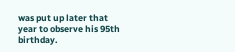was put up later that year to observe his 95th birthday.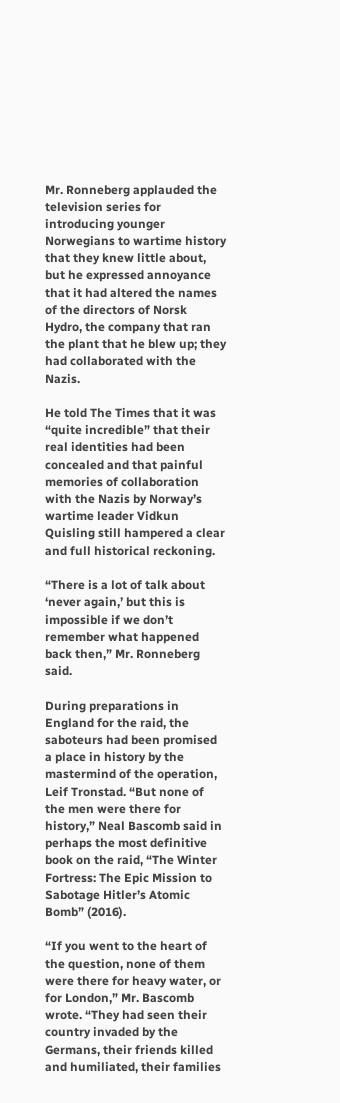Mr. Ronneberg applauded the television series for introducing younger Norwegians to wartime history that they knew little about, but he expressed annoyance that it had altered the names of the directors of Norsk Hydro, the company that ran the plant that he blew up; they had collaborated with the Nazis.

He told The Times that it was “quite incredible” that their real identities had been concealed and that painful memories of collaboration with the Nazis by Norway’s wartime leader Vidkun Quisling still hampered a clear and full historical reckoning.

“There is a lot of talk about ‘never again,’ but this is impossible if we don’t remember what happened back then,” Mr. Ronneberg said.

During preparations in England for the raid, the saboteurs had been promised a place in history by the mastermind of the operation, Leif Tronstad. “But none of the men were there for history,” Neal Bascomb said in perhaps the most definitive book on the raid, “The Winter Fortress: The Epic Mission to Sabotage Hitler’s Atomic Bomb” (2016).

“If you went to the heart of the question, none of them were there for heavy water, or for London,” Mr. Bascomb wrote. “They had seen their country invaded by the Germans, their friends killed and humiliated, their families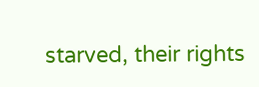starved, their rights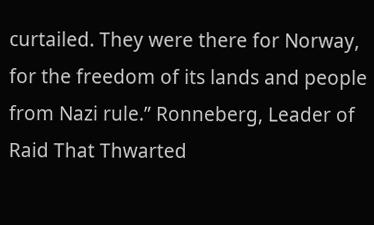curtailed. They were there for Norway, for the freedom of its lands and people from Nazi rule.” Ronneberg, Leader of Raid That Thwarted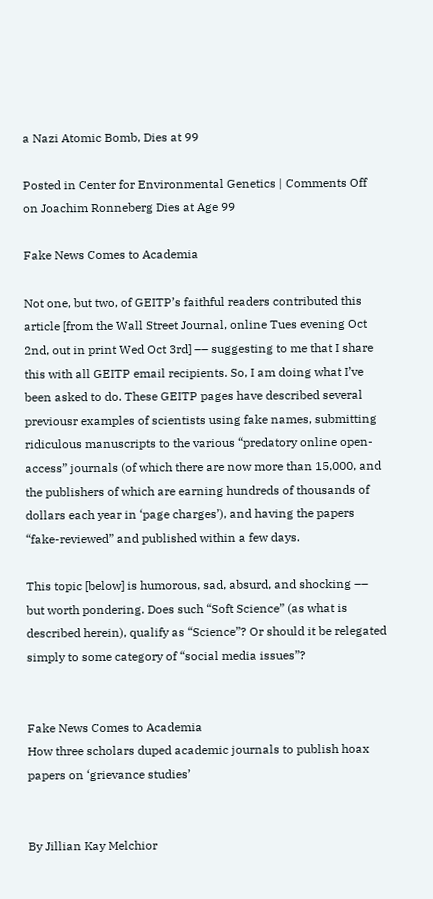a Nazi Atomic Bomb, Dies at 99

Posted in Center for Environmental Genetics | Comments Off on Joachim Ronneberg Dies at Age 99

Fake News Comes to Academia

Not one, but two, of GEITP’s faithful readers contributed this article [from the Wall Street Journal, online Tues evening Oct 2nd, out in print Wed Oct 3rd] –– suggesting to me that I share this with all GEITP email recipients. So, I am doing what I’ve been asked to do. These GEITP pages have described several previousr examples of scientists using fake names, submitting ridiculous manuscripts to the various “predatory online open-access” journals (of which there are now more than 15,000, and the publishers of which are earning hundreds of thousands of dollars each year in ‘page charges’), and having the papers “fake-reviewed” and published within a few days.

This topic [below] is humorous, sad, absurd, and shocking –– but worth pondering. Does such “Soft Science” (as what is described herein), qualify as “Science”? Or should it be relegated simply to some category of “social media issues”?


Fake News Comes to Academia
How three scholars duped academic journals to publish hoax papers on ‘grievance studies’


By Jillian Kay Melchior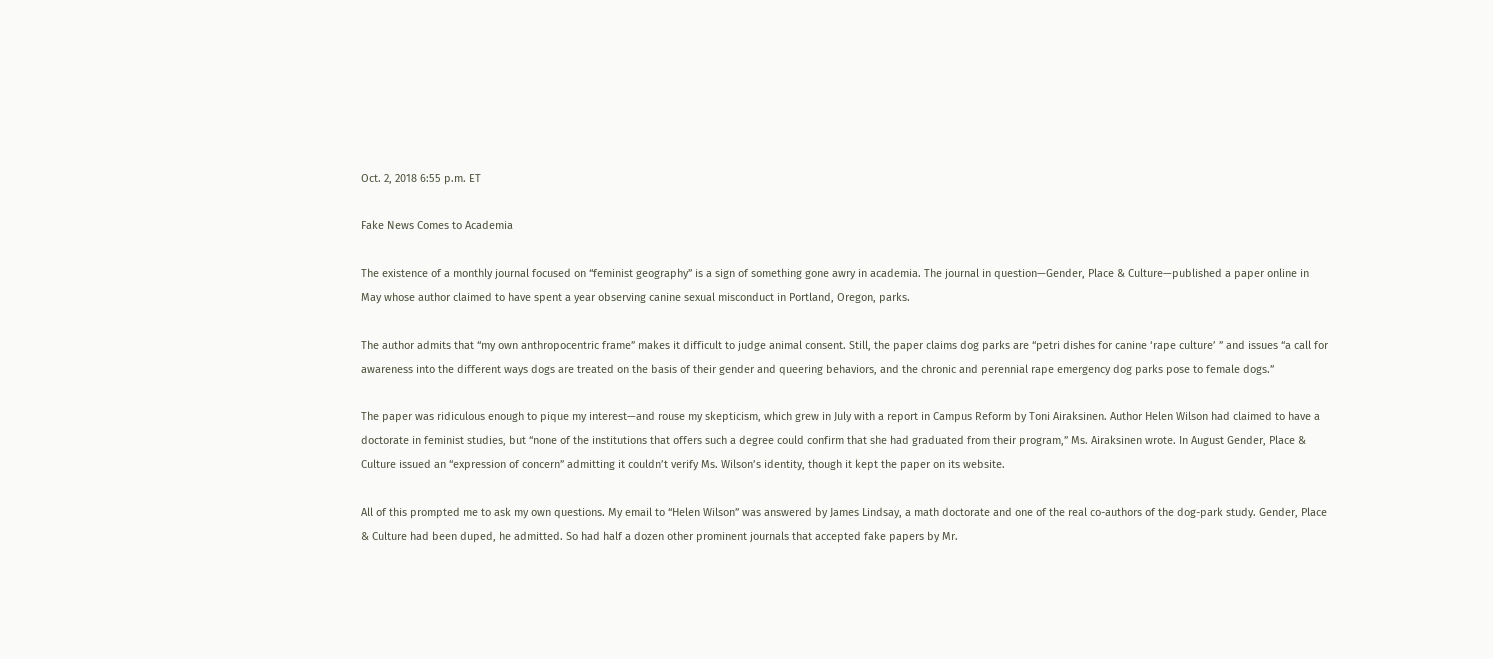Oct. 2, 2018 6:55 p.m. ET

Fake News Comes to Academia

The existence of a monthly journal focused on “feminist geography” is a sign of something gone awry in academia. The journal in question—Gender, Place & Culture—published a paper online in May whose author claimed to have spent a year observing canine sexual misconduct in Portland, Oregon, parks.

The author admits that “my own anthropocentric frame” makes it difficult to judge animal consent. Still, the paper claims dog parks are “petri dishes for canine ‘rape culture’ ” and issues “a call for awareness into the different ways dogs are treated on the basis of their gender and queering behaviors, and the chronic and perennial rape emergency dog parks pose to female dogs.”

The paper was ridiculous enough to pique my interest—and rouse my skepticism, which grew in July with a report in Campus Reform by Toni Airaksinen. Author Helen Wilson had claimed to have a doctorate in feminist studies, but “none of the institutions that offers such a degree could confirm that she had graduated from their program,” Ms. Airaksinen wrote. In August Gender, Place & Culture issued an “expression of concern” admitting it couldn’t verify Ms. Wilson’s identity, though it kept the paper on its website.

All of this prompted me to ask my own questions. My email to “Helen Wilson” was answered by James Lindsay, a math doctorate and one of the real co-authors of the dog-park study. Gender, Place & Culture had been duped, he admitted. So had half a dozen other prominent journals that accepted fake papers by Mr.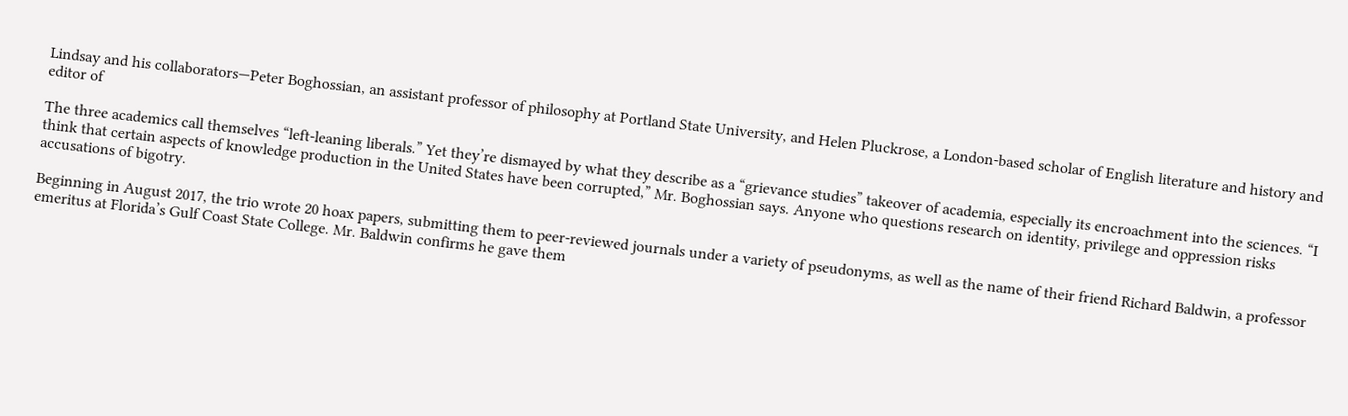Lindsay and his collaborators—Peter Boghossian, an assistant professor of philosophy at Portland State University, and Helen Pluckrose, a London-based scholar of English literature and history and editor of

The three academics call themselves “left-leaning liberals.” Yet they’re dismayed by what they describe as a “grievance studies” takeover of academia, especially its encroachment into the sciences. “I think that certain aspects of knowledge production in the United States have been corrupted,” Mr. Boghossian says. Anyone who questions research on identity, privilege and oppression risks accusations of bigotry.

Beginning in August 2017, the trio wrote 20 hoax papers, submitting them to peer-reviewed journals under a variety of pseudonyms, as well as the name of their friend Richard Baldwin, a professor emeritus at Florida’s Gulf Coast State College. Mr. Baldwin confirms he gave them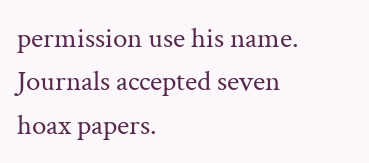permission use his name. Journals accepted seven hoax papers.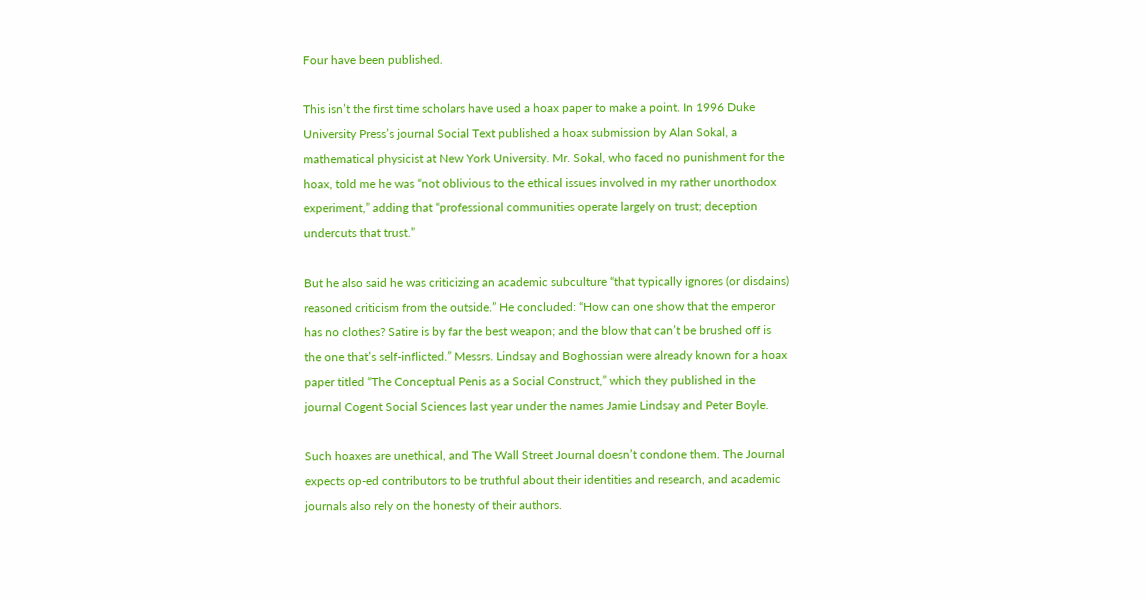Four have been published.

This isn’t the first time scholars have used a hoax paper to make a point. In 1996 Duke University Press’s journal Social Text published a hoax submission by Alan Sokal, a mathematical physicist at New York University. Mr. Sokal, who faced no punishment for the hoax, told me he was “not oblivious to the ethical issues involved in my rather unorthodox experiment,” adding that “professional communities operate largely on trust; deception undercuts that trust.”

But he also said he was criticizing an academic subculture “that typically ignores (or disdains) reasoned criticism from the outside.” He concluded: “How can one show that the emperor has no clothes? Satire is by far the best weapon; and the blow that can’t be brushed off is the one that’s self-inflicted.” Messrs. Lindsay and Boghossian were already known for a hoax paper titled “The Conceptual Penis as a Social Construct,” which they published in the journal Cogent Social Sciences last year under the names Jamie Lindsay and Peter Boyle.

Such hoaxes are unethical, and The Wall Street Journal doesn’t condone them. The Journal expects op-ed contributors to be truthful about their identities and research, and academic journals also rely on the honesty of their authors.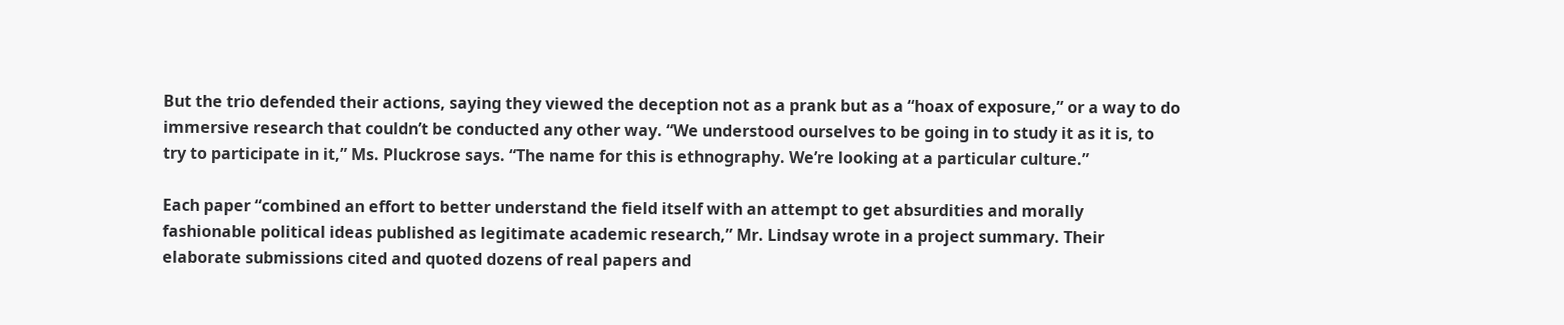But the trio defended their actions, saying they viewed the deception not as a prank but as a “hoax of exposure,” or a way to do immersive research that couldn’t be conducted any other way. “We understood ourselves to be going in to study it as it is, to try to participate in it,” Ms. Pluckrose says. “The name for this is ethnography. We’re looking at a particular culture.”

Each paper “combined an effort to better understand the field itself with an attempt to get absurdities and morally fashionable political ideas published as legitimate academic research,” Mr. Lindsay wrote in a project summary. Their elaborate submissions cited and quoted dozens of real papers and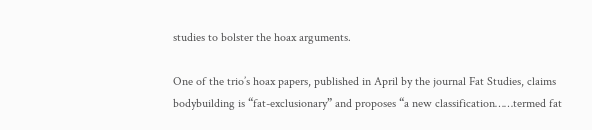studies to bolster the hoax arguments.

One of the trio’s hoax papers, published in April by the journal Fat Studies, claims bodybuilding is “fat-exclusionary” and proposes “a new classification……termed fat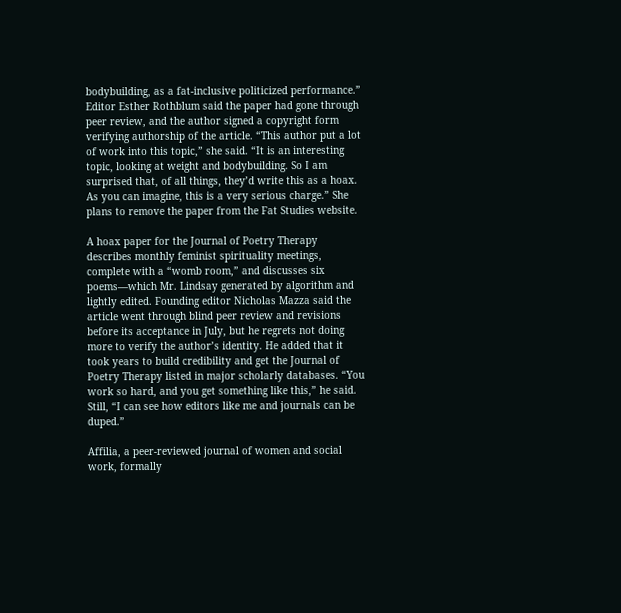bodybuilding, as a fat-inclusive politicized performance.” Editor Esther Rothblum said the paper had gone through peer review, and the author signed a copyright form verifying authorship of the article. “This author put a lot of work into this topic,” she said. “It is an interesting topic, looking at weight and bodybuilding. So I am surprised that, of all things, they’d write this as a hoax. As you can imagine, this is a very serious charge.” She plans to remove the paper from the Fat Studies website.

A hoax paper for the Journal of Poetry Therapy describes monthly feminist spirituality meetings, complete with a “womb room,” and discusses six poems––which Mr. Lindsay generated by algorithm and lightly edited. Founding editor Nicholas Mazza said the article went through blind peer review and revisions before its acceptance in July, but he regrets not doing more to verify the author’s identity. He added that it took years to build credibility and get the Journal of Poetry Therapy listed in major scholarly databases. “You work so hard, and you get something like this,” he said. Still, “I can see how editors like me and journals can be duped.”

Affilia, a peer-reviewed journal of women and social work, formally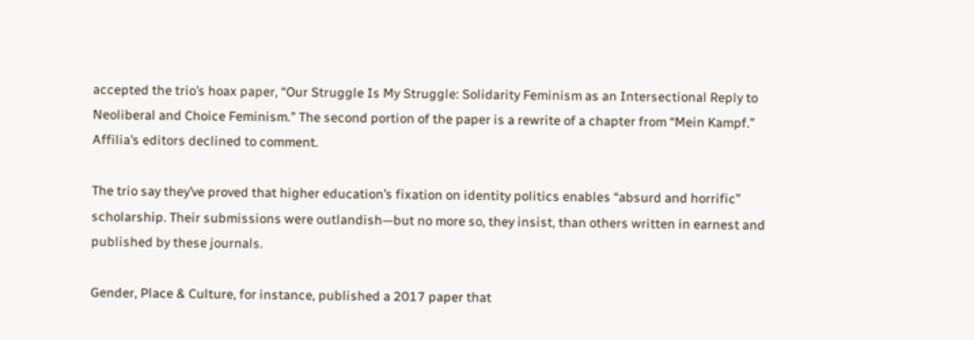accepted the trio’s hoax paper, “Our Struggle Is My Struggle: Solidarity Feminism as an Intersectional Reply to Neoliberal and Choice Feminism.” The second portion of the paper is a rewrite of a chapter from “Mein Kampf.” Affilia’s editors declined to comment.

The trio say they’ve proved that higher education’s fixation on identity politics enables “absurd and horrific” scholarship. Their submissions were outlandish—but no more so, they insist, than others written in earnest and published by these journals.

Gender, Place & Culture, for instance, published a 2017 paper that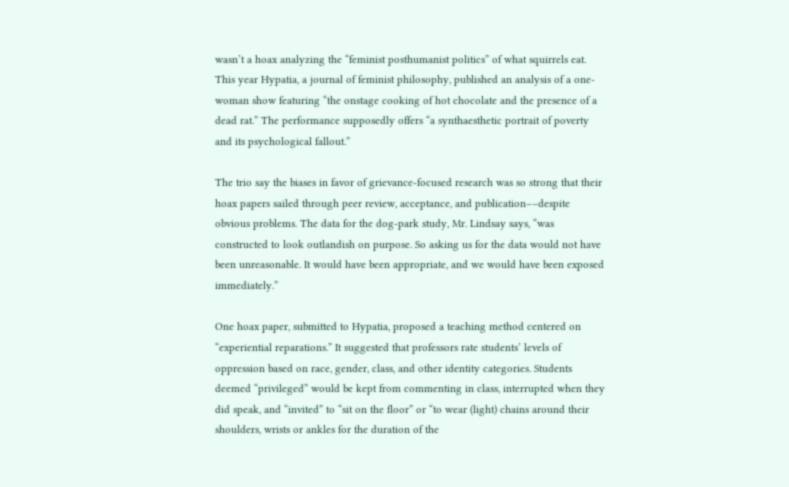wasn’t a hoax analyzing the “feminist posthumanist politics” of what squirrels eat. This year Hypatia, a journal of feminist philosophy, published an analysis of a one-woman show featuring “the onstage cooking of hot chocolate and the presence of a dead rat.” The performance supposedly offers “a synthaesthetic portrait of poverty and its psychological fallout.”

The trio say the biases in favor of grievance-focused research was so strong that their hoax papers sailed through peer review, acceptance, and publication––despite obvious problems. The data for the dog-park study, Mr. Lindsay says, “was constructed to look outlandish on purpose. So asking us for the data would not have been unreasonable. It would have been appropriate, and we would have been exposed immediately.”

One hoax paper, submitted to Hypatia, proposed a teaching method centered on “experiential reparations.” It suggested that professors rate students’ levels of oppression based on race, gender, class, and other identity categories. Students deemed “privileged” would be kept from commenting in class, interrupted when they did speak, and “invited” to “sit on the floor” or “to wear (light) chains around their shoulders, wrists or ankles for the duration of the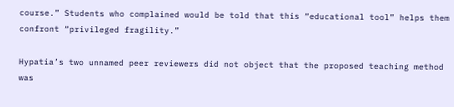course.” Students who complained would be told that this “educational tool” helps them confront “privileged fragility.”

Hypatia’s two unnamed peer reviewers did not object that the proposed teaching method was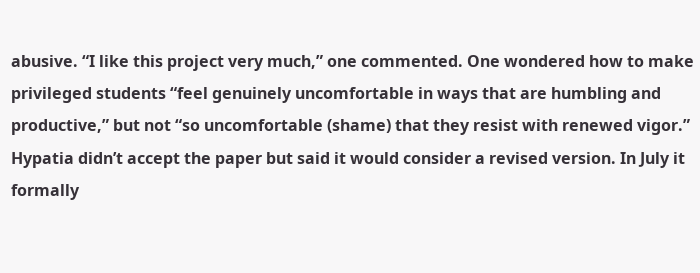abusive. “I like this project very much,” one commented. One wondered how to make privileged students “feel genuinely uncomfortable in ways that are humbling and productive,” but not “so uncomfortable (shame) that they resist with renewed vigor.” Hypatia didn’t accept the paper but said it would consider a revised version. In July it formally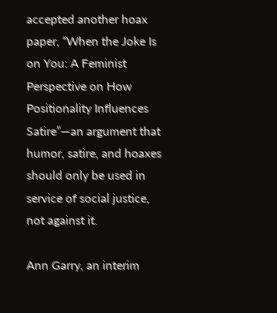accepted another hoax paper, “When the Joke Is on You: A Feminist Perspective on How Positionality Influences Satire”—an argument that humor, satire, and hoaxes should only be used in service of social justice, not against it.

Ann Garry, an interim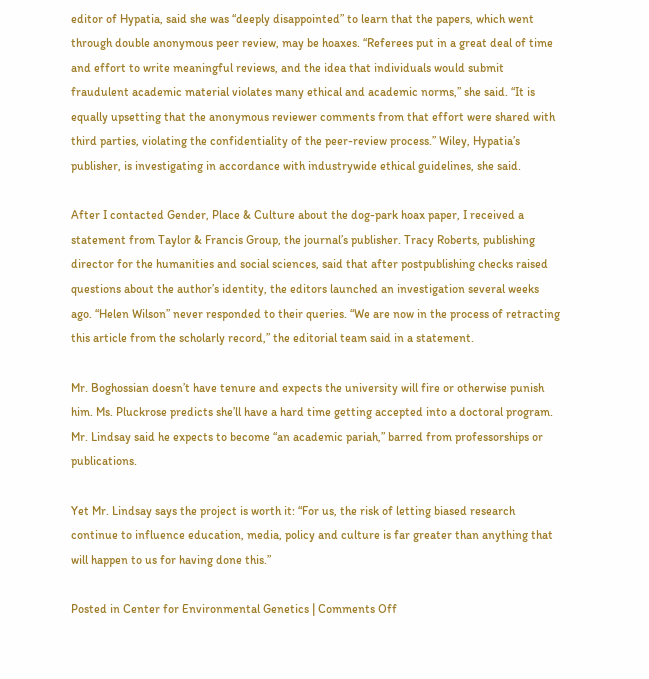editor of Hypatia, said she was “deeply disappointed” to learn that the papers, which went through double anonymous peer review, may be hoaxes. “Referees put in a great deal of time and effort to write meaningful reviews, and the idea that individuals would submit fraudulent academic material violates many ethical and academic norms,” she said. “It is equally upsetting that the anonymous reviewer comments from that effort were shared with third parties, violating the confidentiality of the peer-review process.” Wiley, Hypatia’s publisher, is investigating in accordance with industrywide ethical guidelines, she said.

After I contacted Gender, Place & Culture about the dog-park hoax paper, I received a statement from Taylor & Francis Group, the journal’s publisher. Tracy Roberts, publishing director for the humanities and social sciences, said that after postpublishing checks raised questions about the author’s identity, the editors launched an investigation several weeks ago. “Helen Wilson” never responded to their queries. “We are now in the process of retracting this article from the scholarly record,” the editorial team said in a statement.

Mr. Boghossian doesn’t have tenure and expects the university will fire or otherwise punish him. Ms. Pluckrose predicts she’ll have a hard time getting accepted into a doctoral program. Mr. Lindsay said he expects to become “an academic pariah,” barred from professorships or publications.

Yet Mr. Lindsay says the project is worth it: “For us, the risk of letting biased research continue to influence education, media, policy and culture is far greater than anything that will happen to us for having done this.”

Posted in Center for Environmental Genetics | Comments Off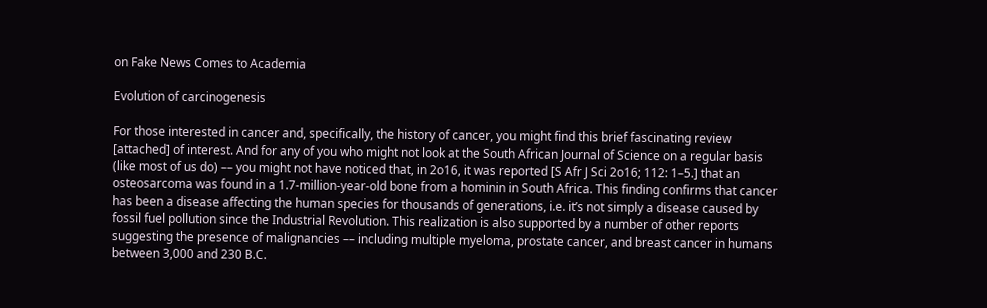on Fake News Comes to Academia

Evolution of carcinogenesis

For those interested in cancer and, specifically, the history of cancer, you might find this brief fascinating review [attached] of interest. And for any of you who might not look at the South African Journal of Science on a regular basis (like most of us do) –– you might not have noticed that, in 2o16, it was reported [S Afr J Sci 2o16; 112: 1–5.] that an osteosarcoma was found in a 1.7-million-year-old bone from a hominin in South Africa. This finding confirms that cancer has been a disease affecting the human species for thousands of generations, i.e. it’s not simply a disease caused by fossil fuel pollution since the Industrial Revolution. This realization is also supported by a number of other reports suggesting the presence of malignancies –– including multiple myeloma, prostate cancer, and breast cancer in humans between 3,000 and 230 B.C.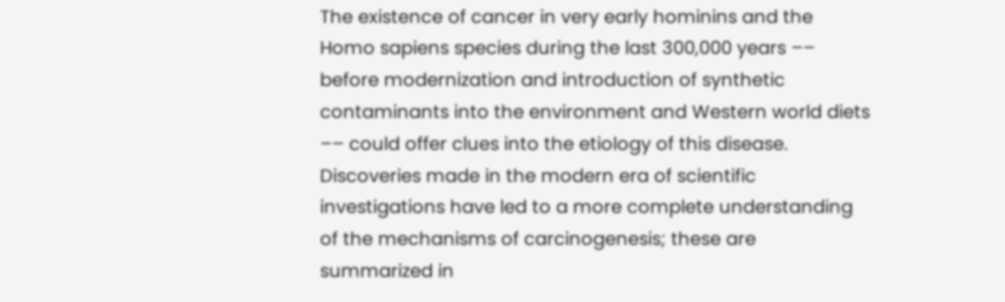The existence of cancer in very early hominins and the Homo sapiens species during the last 300,000 years –– before modernization and introduction of synthetic contaminants into the environment and Western world diets –– could offer clues into the etiology of this disease. Discoveries made in the modern era of scientific investigations have led to a more complete understanding of the mechanisms of carcinogenesis; these are summarized in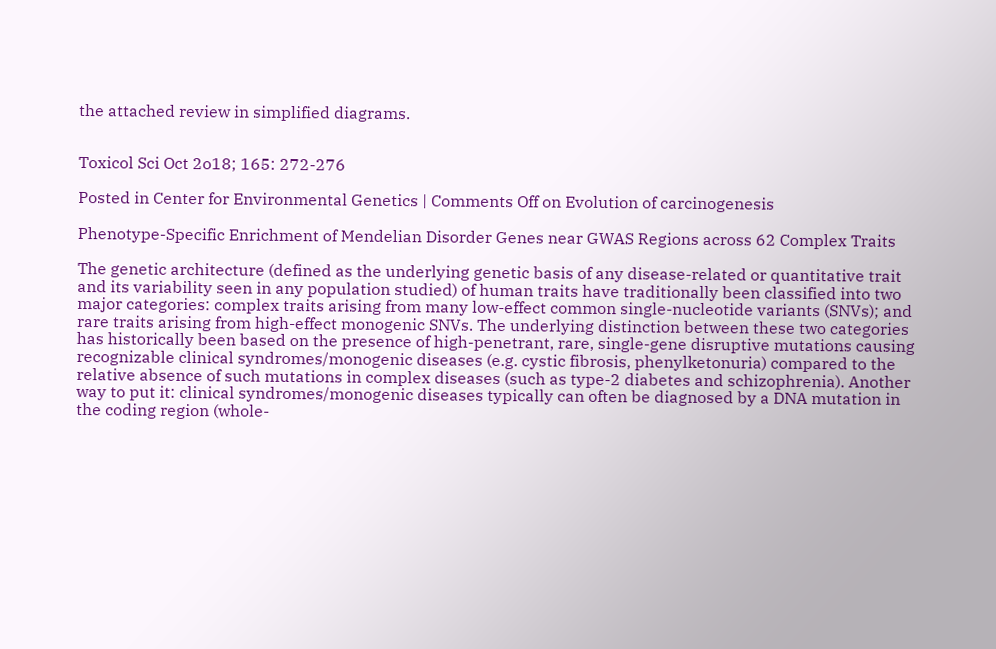the attached review in simplified diagrams.


Toxicol Sci Oct 2o18; 165: 272-276

Posted in Center for Environmental Genetics | Comments Off on Evolution of carcinogenesis

Phenotype-Specific Enrichment of Mendelian Disorder Genes near GWAS Regions across 62 Complex Traits

The genetic architecture (defined as the underlying genetic basis of any disease-related or quantitative trait and its variability seen in any population studied) of human traits have traditionally been classified into two major categories: complex traits arising from many low-effect common single-nucleotide variants (SNVs); and rare traits arising from high-effect monogenic SNVs. The underlying distinction between these two categories has historically been based on the presence of high-penetrant, rare, single-gene disruptive mutations causing recognizable clinical syndromes/monogenic diseases (e.g. cystic fibrosis, phenylketonuria) compared to the relative absence of such mutations in complex diseases (such as type-2 diabetes and schizophrenia). Another way to put it: clinical syndromes/monogenic diseases typically can often be diagnosed by a DNA mutation in the coding region (whole-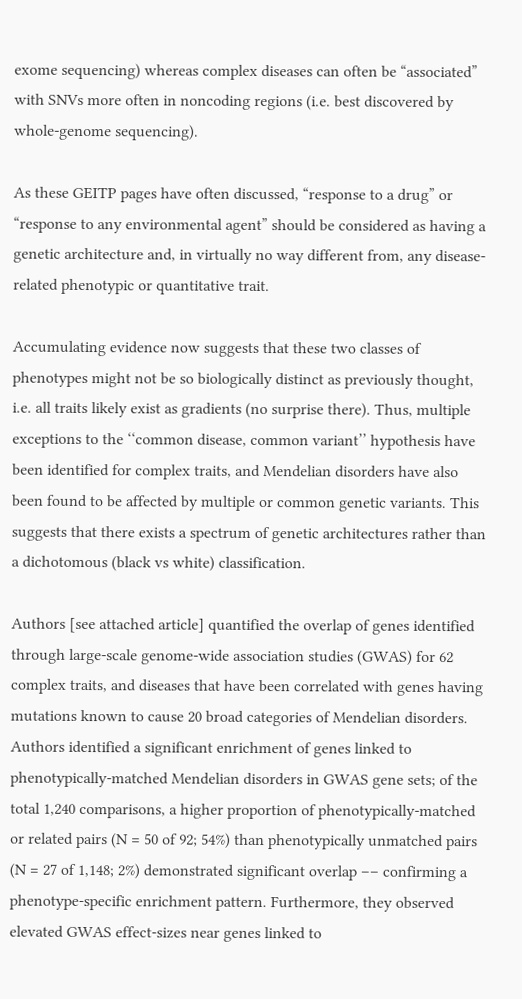exome sequencing) whereas complex diseases can often be “associated” with SNVs more often in noncoding regions (i.e. best discovered by whole-genome sequencing).

As these GEITP pages have often discussed, “response to a drug” or “response to any environmental agent” should be considered as having a genetic architecture and, in virtually no way different from, any disease-related phenotypic or quantitative trait.

Accumulating evidence now suggests that these two classes of phenotypes might not be so biologically distinct as previously thought, i.e. all traits likely exist as gradients (no surprise there). Thus, multiple exceptions to the ‘‘common disease, common variant’’ hypothesis have been identified for complex traits, and Mendelian disorders have also been found to be affected by multiple or common genetic variants. This suggests that there exists a spectrum of genetic architectures rather than a dichotomous (black vs white) classification.

Authors [see attached article] quantified the overlap of genes identified through large-scale genome-wide association studies (GWAS) for 62 complex traits, and diseases that have been correlated with genes having mutations known to cause 20 broad categories of Mendelian disorders. Authors identified a significant enrichment of genes linked to phenotypically-matched Mendelian disorders in GWAS gene sets; of the total 1,240 comparisons, a higher proportion of phenotypically-matched or related pairs (N = 50 of 92; 54%) than phenotypically unmatched pairs (N = 27 of 1,148; 2%) demonstrated significant overlap –– confirming a phenotype-specific enrichment pattern. Furthermore, they observed elevated GWAS effect-sizes near genes linked to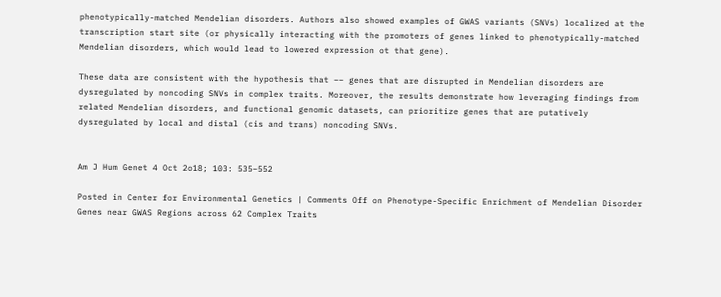phenotypically-matched Mendelian disorders. Authors also showed examples of GWAS variants (SNVs) localized at the transcription start site (or physically interacting with the promoters of genes linked to phenotypically-matched Mendelian disorders, which would lead to lowered expression ot that gene).

These data are consistent with the hypothesis that –– genes that are disrupted in Mendelian disorders are dysregulated by noncoding SNVs in complex traits. Moreover, the results demonstrate how leveraging findings from related Mendelian disorders, and functional genomic datasets, can prioritize genes that are putatively dysregulated by local and distal (cis and trans) noncoding SNVs.


Am J Hum Genet 4 Oct 2o18; 103: 535–552

Posted in Center for Environmental Genetics | Comments Off on Phenotype-Specific Enrichment of Mendelian Disorder Genes near GWAS Regions across 62 Complex Traits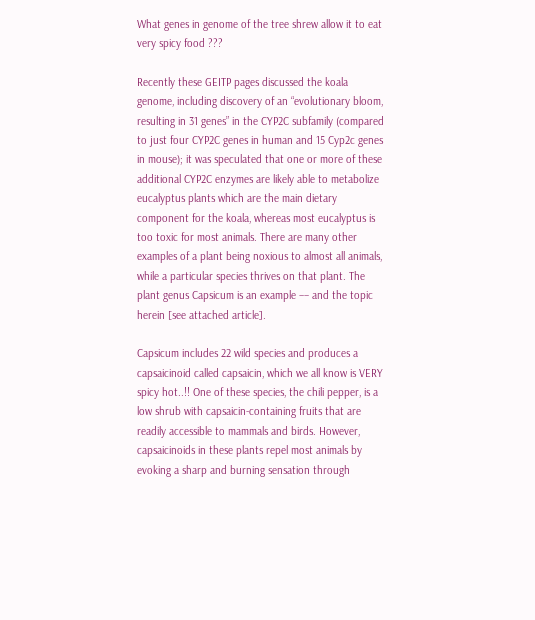What genes in genome of the tree shrew allow it to eat very spicy food ???

Recently these GEITP pages discussed the koala genome, including discovery of an “evolutionary bloom, resulting in 31 genes” in the CYP2C subfamily (compared to just four CYP2C genes in human and 15 Cyp2c genes in mouse); it was speculated that one or more of these additional CYP2C enzymes are likely able to metabolize eucalyptus plants which are the main dietary component for the koala, whereas most eucalyptus is too toxic for most animals. There are many other examples of a plant being noxious to almost all animals, while a particular species thrives on that plant. The plant genus Capsicum is an example –– and the topic herein [see attached article].

Capsicum includes 22 wild species and produces a capsaicinoid called capsaicin, which we all know is VERY spicy hot..!! One of these species, the chili pepper, is a low shrub with capsaicin-containing fruits that are readily accessible to mammals and birds. However, capsaicinoids in these plants repel most animals by evoking a sharp and burning sensation through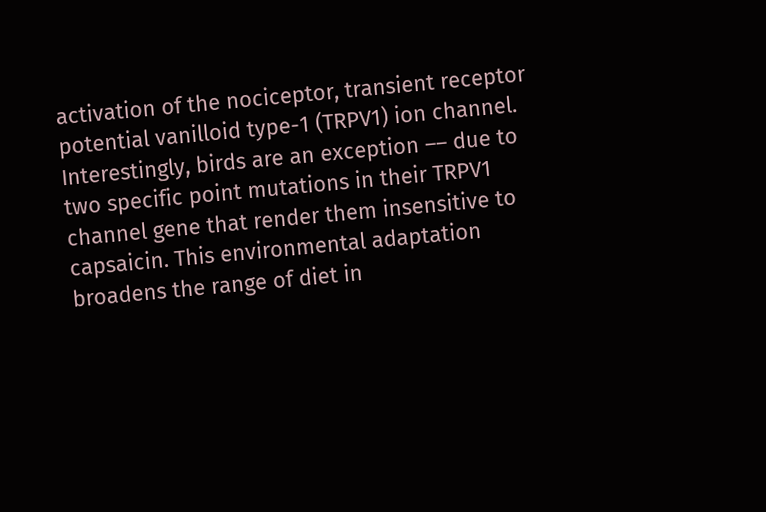activation of the nociceptor, transient receptor potential vanilloid type-1 (TRPV1) ion channel. Interestingly, birds are an exception –– due to two specific point mutations in their TRPV1 channel gene that render them insensitive to capsaicin. This environmental adaptation broadens the range of diet in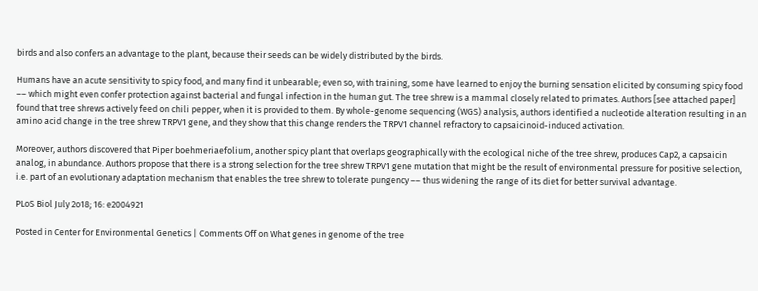birds and also confers an advantage to the plant, because their seeds can be widely distributed by the birds.

Humans have an acute sensitivity to spicy food, and many find it unbearable; even so, with training, some have learned to enjoy the burning sensation elicited by consuming spicy food –– which might even confer protection against bacterial and fungal infection in the human gut. The tree shrew is a mammal closely related to primates. Authors [see attached paper] found that tree shrews actively feed on chili pepper, when it is provided to them. By whole-genome sequencing (WGS) analysis, authors identified a nucleotide alteration resulting in an amino acid change in the tree shrew TRPV1 gene, and they show that this change renders the TRPV1 channel refractory to capsaicinoid-induced activation.

Moreover, authors discovered that Piper boehmeriaefolium, another spicy plant that overlaps geographically with the ecological niche of the tree shrew, produces Cap2, a capsaicin analog, in abundance. Authors propose that there is a strong selection for the tree shrew TRPV1 gene mutation that might be the result of environmental pressure for positive selection, i.e. part of an evolutionary adaptation mechanism that enables the tree shrew to tolerate pungency –– thus widening the range of its diet for better survival advantage.

PLoS Biol July 2o18; 16: e2004921

Posted in Center for Environmental Genetics | Comments Off on What genes in genome of the tree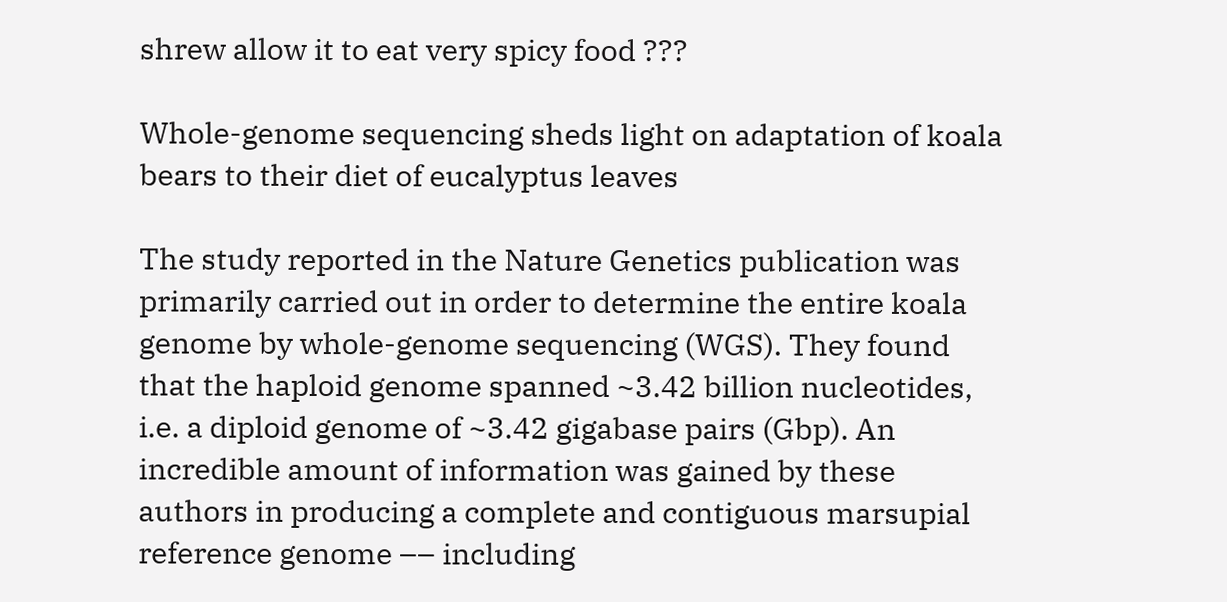shrew allow it to eat very spicy food ???

Whole-genome sequencing sheds light on adaptation of koala bears to their diet of eucalyptus leaves

The study reported in the Nature Genetics publication was primarily carried out in order to determine the entire koala genome by whole-genome sequencing (WGS). They found that the haploid genome spanned ~3.42 billion nucleotides, i.e. a diploid genome of ~3.42 gigabase pairs (Gbp). An incredible amount of information was gained by these authors in producing a complete and contiguous marsupial reference genome –– including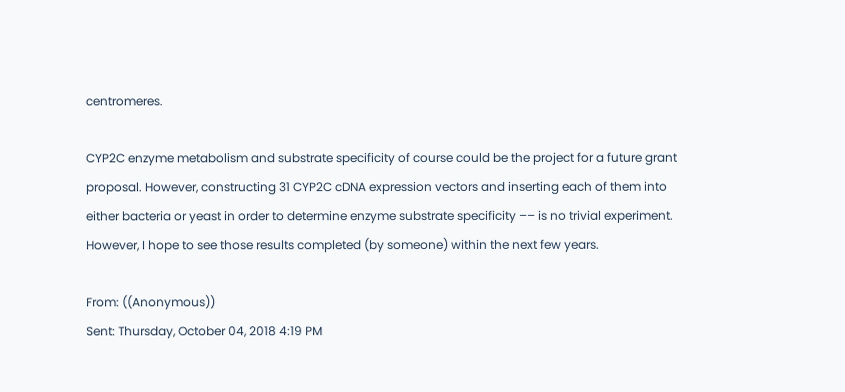centromeres.

CYP2C enzyme metabolism and substrate specificity of course could be the project for a future grant proposal. However, constructing 31 CYP2C cDNA expression vectors and inserting each of them into either bacteria or yeast in order to determine enzyme substrate specificity –– is no trivial experiment. However, I hope to see those results completed (by someone) within the next few years.

From: ((Anonymous))
Sent: Thursday, October 04, 2018 4:19 PM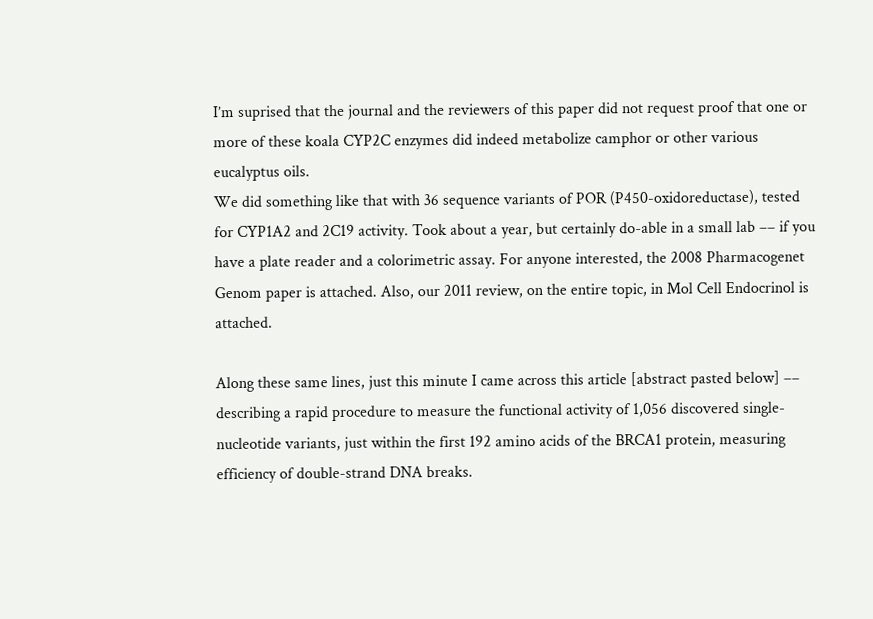I’m suprised that the journal and the reviewers of this paper did not request proof that one or more of these koala CYP2C enzymes did indeed metabolize camphor or other various eucalyptus oils.
We did something like that with 36 sequence variants of POR (P450-oxidoreductase), tested for CYP1A2 and 2C19 activity. Took about a year, but certainly do-able in a small lab –– if you have a plate reader and a colorimetric assay. For anyone interested, the 2008 Pharmacogenet Genom paper is attached. Also, our 2011 review, on the entire topic, in Mol Cell Endocrinol is attached.

Along these same lines, just this minute I came across this article [abstract pasted below] –– describing a rapid procedure to measure the functional activity of 1,056 discovered single-nucleotide variants, just within the first 192 amino acids of the BRCA1 protein, measuring efficiency of double-strand DNA breaks.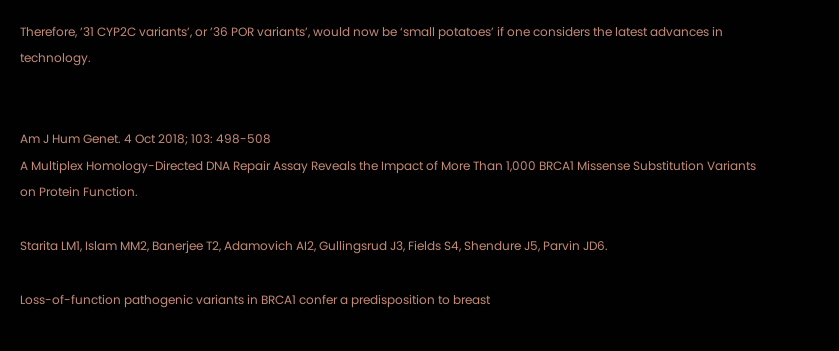Therefore, ’31 CYP2C variants’, or ’36 POR variants’, would now be ‘small potatoes’ if one considers the latest advances in technology.


Am J Hum Genet. 4 Oct 2018; 103: 498-508
A Multiplex Homology-Directed DNA Repair Assay Reveals the Impact of More Than 1,000 BRCA1 Missense Substitution Variants on Protein Function.

Starita LM1, Islam MM2, Banerjee T2, Adamovich AI2, Gullingsrud J3, Fields S4, Shendure J5, Parvin JD6.

Loss-of-function pathogenic variants in BRCA1 confer a predisposition to breast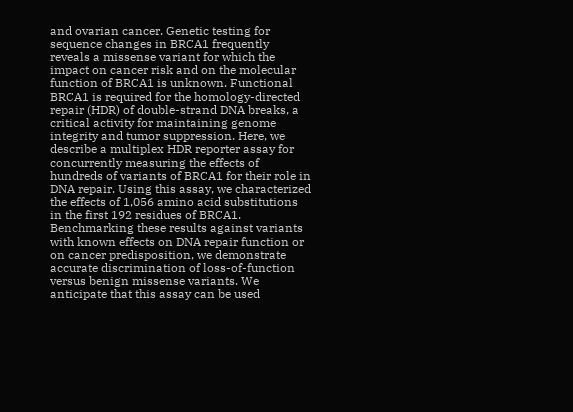and ovarian cancer. Genetic testing for sequence changes in BRCA1 frequently reveals a missense variant for which the impact on cancer risk and on the molecular function of BRCA1 is unknown. Functional BRCA1 is required for the homology-directed repair (HDR) of double-strand DNA breaks, a critical activity for maintaining genome integrity and tumor suppression. Here, we describe a multiplex HDR reporter assay for concurrently measuring the effects of hundreds of variants of BRCA1 for their role in DNA repair. Using this assay, we characterized the effects of 1,056 amino acid substitutions in the first 192 residues of BRCA1. Benchmarking these results against variants with known effects on DNA repair function or on cancer predisposition, we demonstrate accurate discrimination of loss-of-function versus benign missense variants. We anticipate that this assay can be used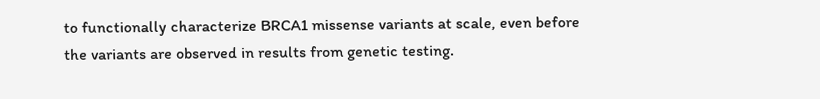to functionally characterize BRCA1 missense variants at scale, even before the variants are observed in results from genetic testing.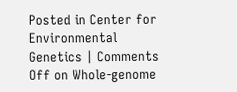Posted in Center for Environmental Genetics | Comments Off on Whole-genome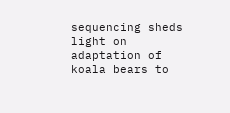sequencing sheds light on adaptation of koala bears to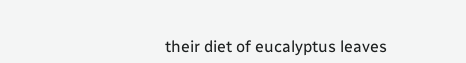their diet of eucalyptus leaves